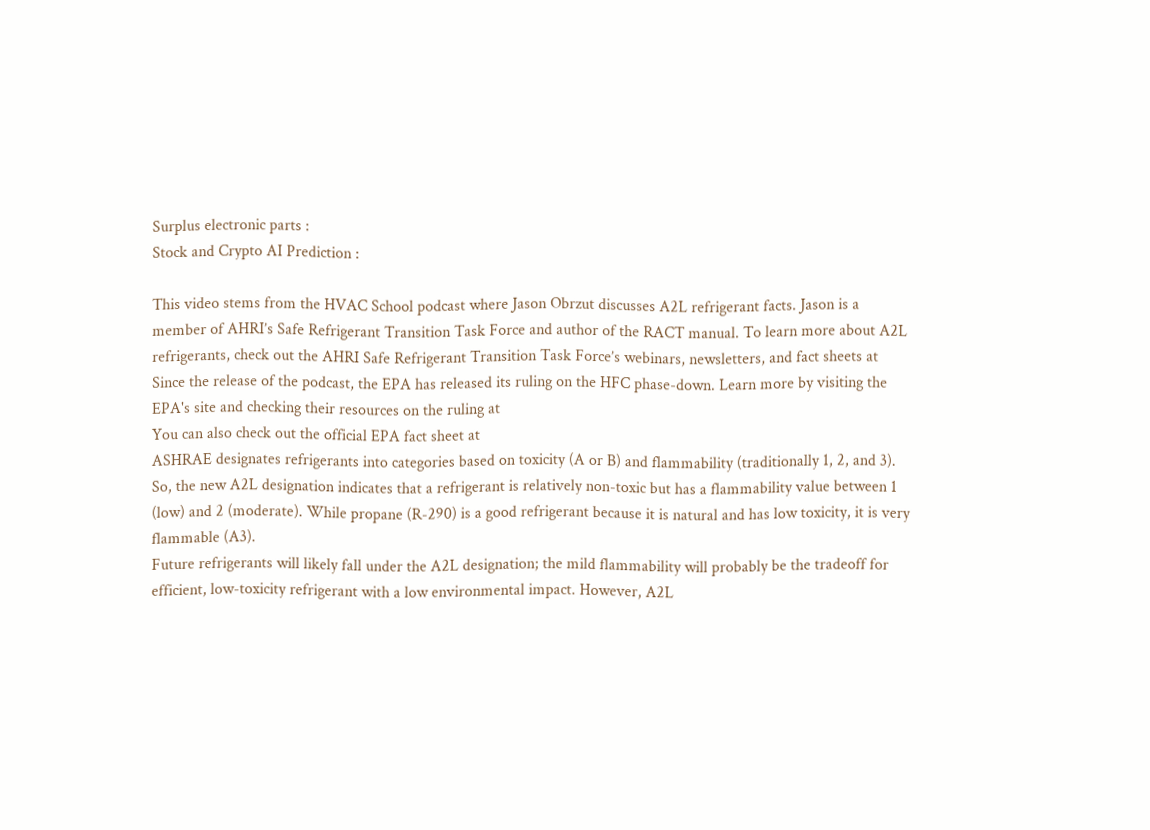Surplus electronic parts :
Stock and Crypto AI Prediction :

This video stems from the HVAC School podcast where Jason Obrzut discusses A2L refrigerant facts. Jason is a member of AHRI’s Safe Refrigerant Transition Task Force and author of the RACT manual. To learn more about A2L refrigerants, check out the AHRI Safe Refrigerant Transition Task Force’s webinars, newsletters, and fact sheets at
Since the release of the podcast, the EPA has released its ruling on the HFC phase-down. Learn more by visiting the EPA's site and checking their resources on the ruling at
You can also check out the official EPA fact sheet at
ASHRAE designates refrigerants into categories based on toxicity (A or B) and flammability (traditionally 1, 2, and 3). So, the new A2L designation indicates that a refrigerant is relatively non-toxic but has a flammability value between 1 (low) and 2 (moderate). While propane (R-290) is a good refrigerant because it is natural and has low toxicity, it is very flammable (A3).
Future refrigerants will likely fall under the A2L designation; the mild flammability will probably be the tradeoff for efficient, low-toxicity refrigerant with a low environmental impact. However, A2L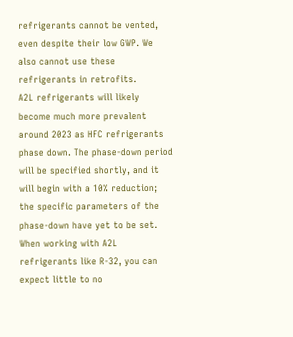refrigerants cannot be vented, even despite their low GWP. We also cannot use these refrigerants in retrofits.
A2L refrigerants will likely become much more prevalent around 2023 as HFC refrigerants phase down. The phase-down period will be specified shortly, and it will begin with a 10% reduction; the specific parameters of the phase-down have yet to be set.
When working with A2L refrigerants like R-32, you can expect little to no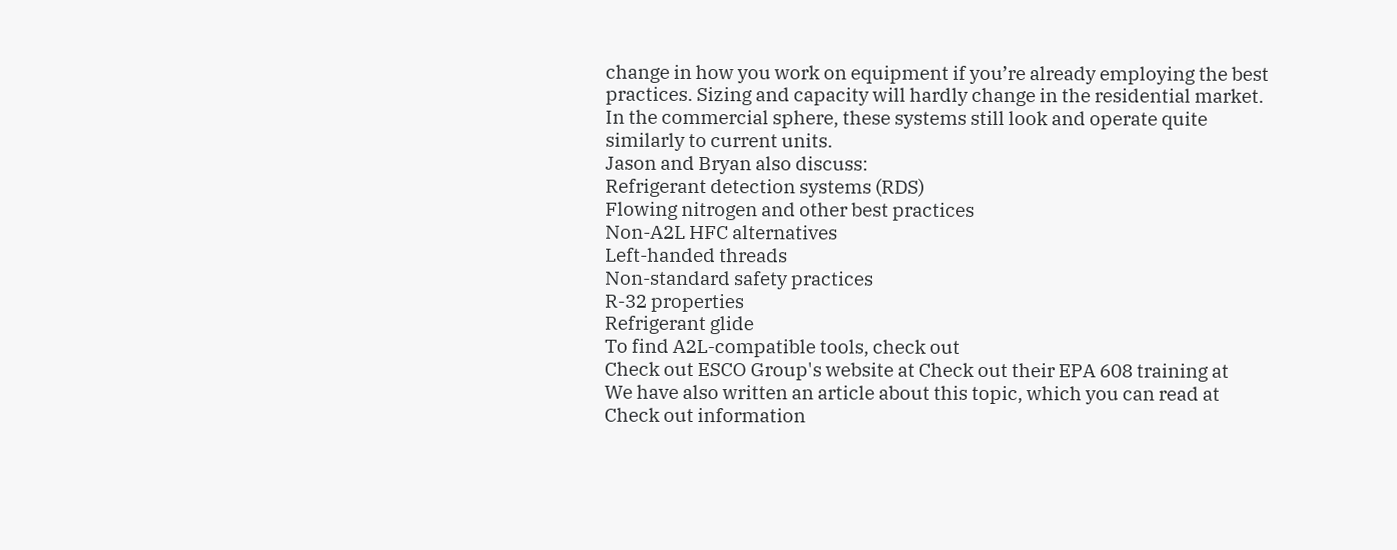change in how you work on equipment if you’re already employing the best practices. Sizing and capacity will hardly change in the residential market. In the commercial sphere, these systems still look and operate quite similarly to current units.
Jason and Bryan also discuss:
Refrigerant detection systems (RDS)
Flowing nitrogen and other best practices
Non-A2L HFC alternatives
Left-handed threads
Non-standard safety practices
R-32 properties
Refrigerant glide
To find A2L-compatible tools, check out
Check out ESCO Group's website at Check out their EPA 608 training at
We have also written an article about this topic, which you can read at
Check out information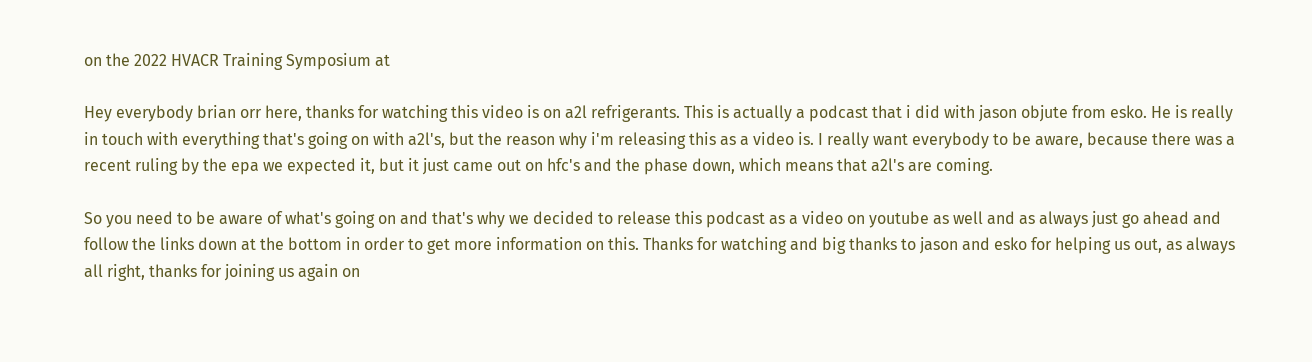on the 2022 HVACR Training Symposium at

Hey everybody brian orr here, thanks for watching this video is on a2l refrigerants. This is actually a podcast that i did with jason objute from esko. He is really in touch with everything that's going on with a2l's, but the reason why i'm releasing this as a video is. I really want everybody to be aware, because there was a recent ruling by the epa we expected it, but it just came out on hfc's and the phase down, which means that a2l's are coming.

So you need to be aware of what's going on and that's why we decided to release this podcast as a video on youtube as well and as always just go ahead and follow the links down at the bottom in order to get more information on this. Thanks for watching and big thanks to jason and esko for helping us out, as always all right, thanks for joining us again on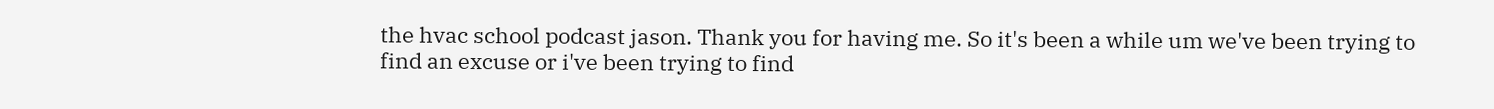the hvac school podcast jason. Thank you for having me. So it's been a while um we've been trying to find an excuse or i've been trying to find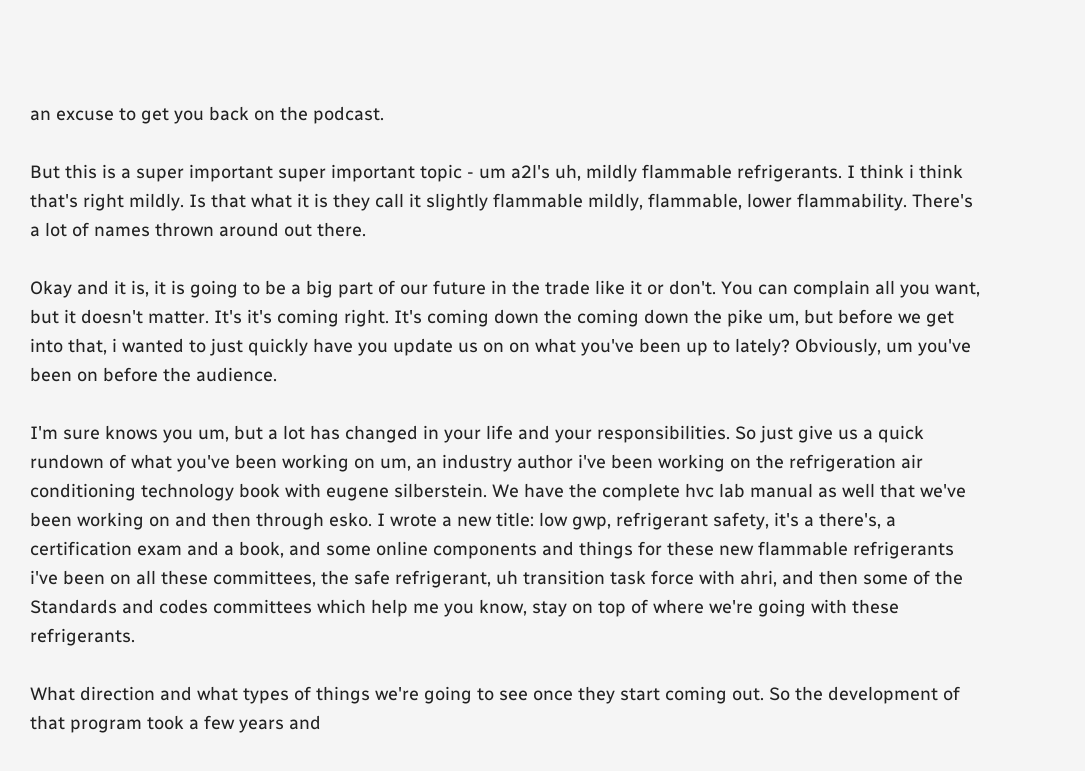an excuse to get you back on the podcast.

But this is a super important super important topic - um a2l's uh, mildly flammable refrigerants. I think i think that's right mildly. Is that what it is they call it slightly flammable mildly, flammable, lower flammability. There's a lot of names thrown around out there.

Okay and it is, it is going to be a big part of our future in the trade like it or don't. You can complain all you want, but it doesn't matter. It's it's coming right. It's coming down the coming down the pike um, but before we get into that, i wanted to just quickly have you update us on on what you've been up to lately? Obviously, um you've been on before the audience.

I'm sure knows you um, but a lot has changed in your life and your responsibilities. So just give us a quick rundown of what you've been working on um, an industry author i've been working on the refrigeration air conditioning technology book with eugene silberstein. We have the complete hvc lab manual as well that we've been working on and then through esko. I wrote a new title: low gwp, refrigerant safety, it's a there's, a certification exam and a book, and some online components and things for these new flammable refrigerants i've been on all these committees, the safe refrigerant, uh transition task force with ahri, and then some of the Standards and codes committees which help me you know, stay on top of where we're going with these refrigerants.

What direction and what types of things we're going to see once they start coming out. So the development of that program took a few years and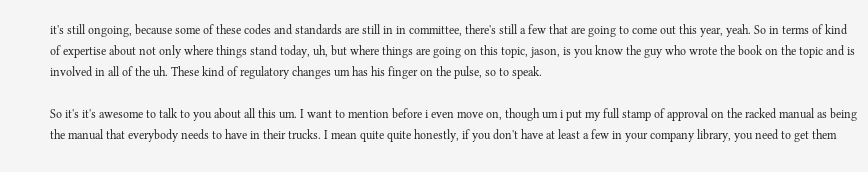it's still ongoing, because some of these codes and standards are still in in committee, there's still a few that are going to come out this year, yeah. So in terms of kind of expertise about not only where things stand today, uh, but where things are going on this topic, jason, is you know the guy who wrote the book on the topic and is involved in all of the uh. These kind of regulatory changes um has his finger on the pulse, so to speak.

So it's it's awesome to talk to you about all this um. I want to mention before i even move on, though um i put my full stamp of approval on the racked manual as being the manual that everybody needs to have in their trucks. I mean quite quite honestly, if you don't have at least a few in your company library, you need to get them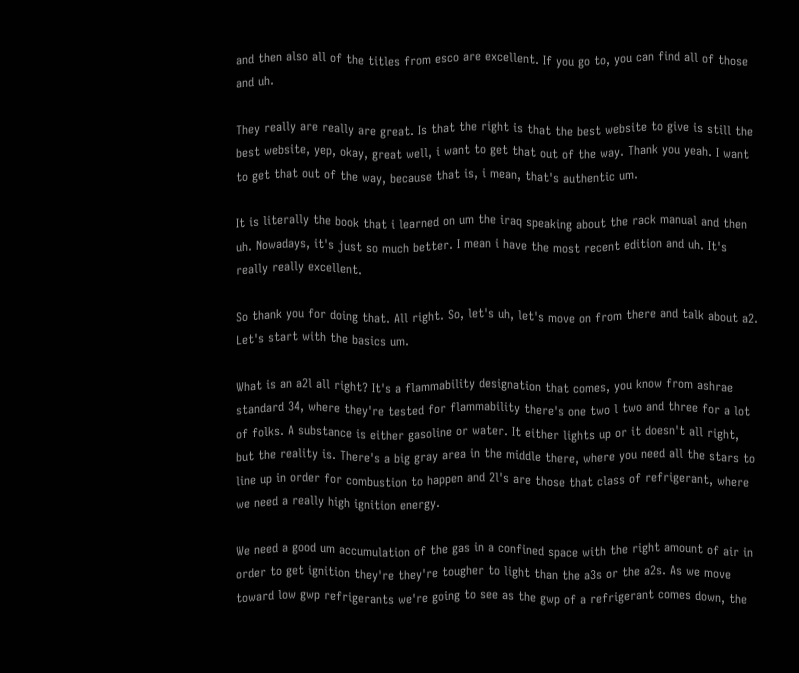and then also all of the titles from esco are excellent. If you go to, you can find all of those and uh.

They really are really are great. Is that the right is that the best website to give is still the best website, yep, okay, great well, i want to get that out of the way. Thank you yeah. I want to get that out of the way, because that is, i mean, that's authentic um.

It is literally the book that i learned on um the iraq speaking about the rack manual and then uh. Nowadays, it's just so much better. I mean i have the most recent edition and uh. It's really really excellent.

So thank you for doing that. All right. So, let's uh, let's move on from there and talk about a2. Let's start with the basics um.

What is an a2l all right? It's a flammability designation that comes, you know from ashrae standard 34, where they're tested for flammability there's one two l two and three for a lot of folks. A substance is either gasoline or water. It either lights up or it doesn't all right, but the reality is. There's a big gray area in the middle there, where you need all the stars to line up in order for combustion to happen and 2l's are those that class of refrigerant, where we need a really high ignition energy.

We need a good um accumulation of the gas in a confined space with the right amount of air in order to get ignition they're they're tougher to light than the a3s or the a2s. As we move toward low gwp refrigerants we're going to see as the gwp of a refrigerant comes down, the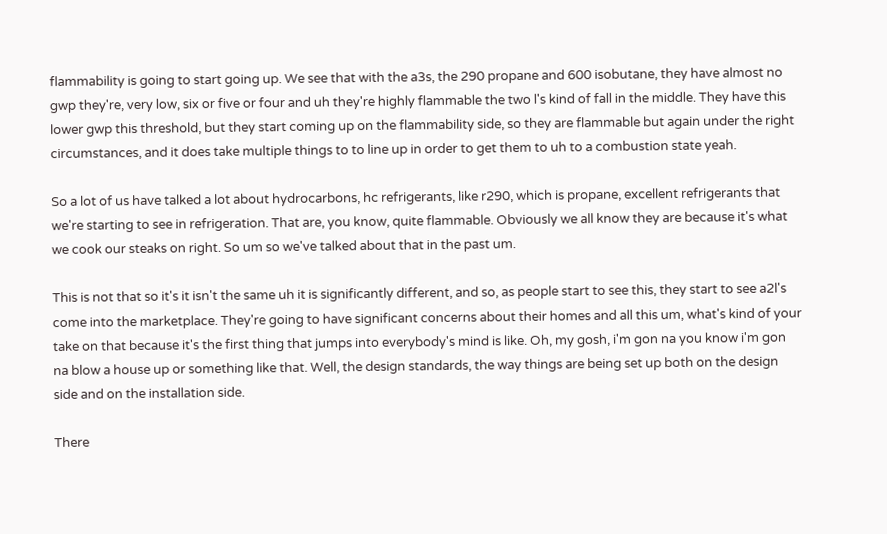flammability is going to start going up. We see that with the a3s, the 290 propane and 600 isobutane, they have almost no gwp they're, very low, six or five or four and uh they're highly flammable the two l's kind of fall in the middle. They have this lower gwp this threshold, but they start coming up on the flammability side, so they are flammable but again under the right circumstances, and it does take multiple things to to line up in order to get them to uh to a combustion state yeah.

So a lot of us have talked a lot about hydrocarbons, hc refrigerants, like r290, which is propane, excellent refrigerants that we're starting to see in refrigeration. That are, you know, quite flammable. Obviously we all know they are because it's what we cook our steaks on right. So um so we've talked about that in the past um.

This is not that so it's it isn't the same uh it is significantly different, and so, as people start to see this, they start to see a2l's come into the marketplace. They're going to have significant concerns about their homes and all this um, what's kind of your take on that because it's the first thing that jumps into everybody's mind is like. Oh, my gosh, i'm gon na you know i'm gon na blow a house up or something like that. Well, the design standards, the way things are being set up both on the design side and on the installation side.

There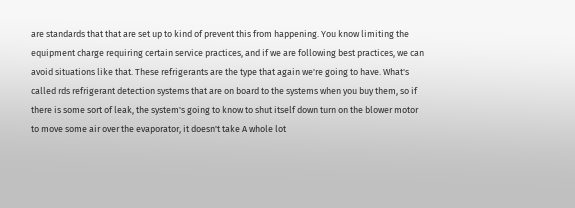are standards that that are set up to kind of prevent this from happening. You know limiting the equipment charge requiring certain service practices, and if we are following best practices, we can avoid situations like that. These refrigerants are the type that again we're going to have. What's called rds refrigerant detection systems that are on board to the systems when you buy them, so if there is some sort of leak, the system's going to know to shut itself down turn on the blower motor to move some air over the evaporator, it doesn't take A whole lot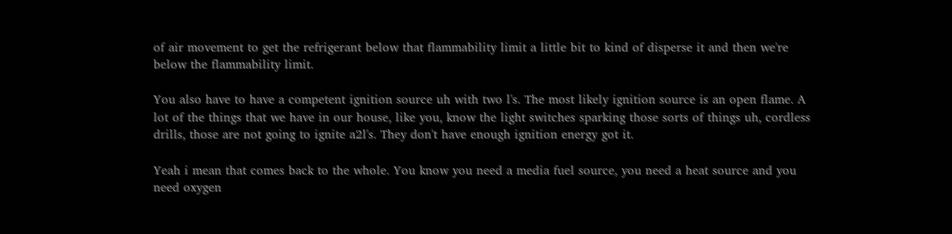of air movement to get the refrigerant below that flammability limit a little bit to kind of disperse it and then we're below the flammability limit.

You also have to have a competent ignition source uh with two l's. The most likely ignition source is an open flame. A lot of the things that we have in our house, like you, know the light switches sparking those sorts of things uh, cordless drills, those are not going to ignite a2l's. They don't have enough ignition energy got it.

Yeah i mean that comes back to the whole. You know you need a media fuel source, you need a heat source and you need oxygen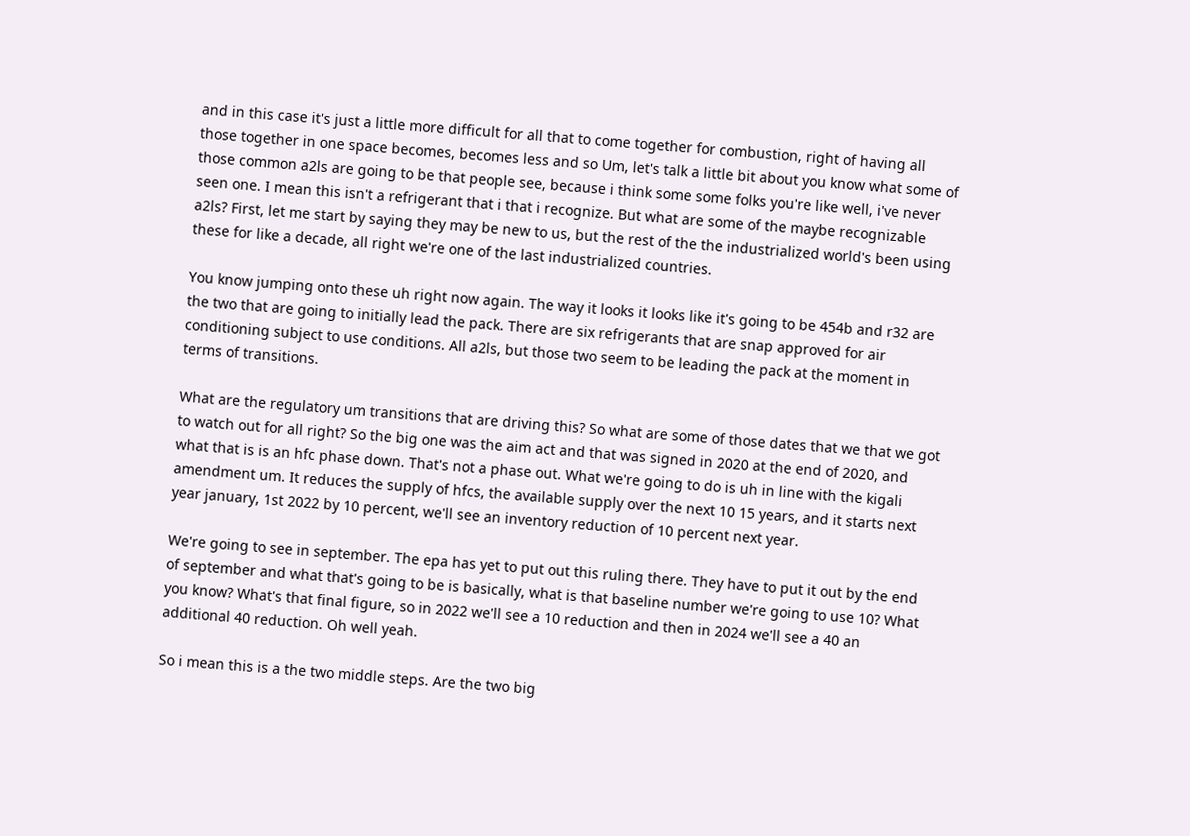and in this case it's just a little more difficult for all that to come together for combustion, right of having all those together in one space becomes, becomes less and so Um, let's talk a little bit about you know what some of those common a2ls are going to be that people see, because i think some some folks you're like well, i've never seen one. I mean this isn't a refrigerant that i that i recognize. But what are some of the maybe recognizable a2ls? First, let me start by saying they may be new to us, but the rest of the the industrialized world's been using these for like a decade, all right we're one of the last industrialized countries.

You know jumping onto these uh right now again. The way it looks it looks like it's going to be 454b and r32 are the two that are going to initially lead the pack. There are six refrigerants that are snap approved for air conditioning subject to use conditions. All a2ls, but those two seem to be leading the pack at the moment in terms of transitions.

What are the regulatory um transitions that are driving this? So what are some of those dates that we that we got to watch out for all right? So the big one was the aim act and that was signed in 2020 at the end of 2020, and what that is is an hfc phase down. That's not a phase out. What we're going to do is uh in line with the kigali amendment um. It reduces the supply of hfcs, the available supply over the next 10 15 years, and it starts next year january, 1st 2022 by 10 percent, we'll see an inventory reduction of 10 percent next year.

We're going to see in september. The epa has yet to put out this ruling there. They have to put it out by the end of september and what that's going to be is basically, what is that baseline number we're going to use 10? What you know? What's that final figure, so in 2022 we'll see a 10 reduction and then in 2024 we'll see a 40 an additional 40 reduction. Oh well yeah.

So i mean this is a the two middle steps. Are the two big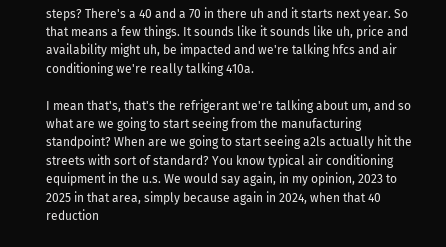steps? There's a 40 and a 70 in there uh and it starts next year. So that means a few things. It sounds like it sounds like uh, price and availability might uh, be impacted and we're talking hfcs and air conditioning we're really talking 410a.

I mean that's, that's the refrigerant we're talking about um, and so what are we going to start seeing from the manufacturing standpoint? When are we going to start seeing a2ls actually hit the streets with sort of standard? You know typical air conditioning equipment in the u.s. We would say again, in my opinion, 2023 to 2025 in that area, simply because again in 2024, when that 40 reduction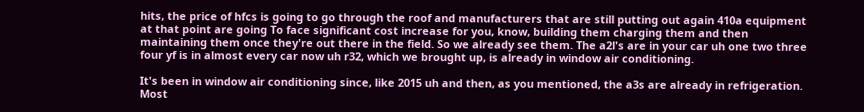hits, the price of hfcs is going to go through the roof and manufacturers that are still putting out again 410a equipment at that point are going To face significant cost increase for you, know, building them charging them and then maintaining them once they're out there in the field. So we already see them. The a2l's are in your car uh one two three four yf is in almost every car now uh r32, which we brought up, is already in window air conditioning.

It's been in window air conditioning since, like 2015 uh and then, as you mentioned, the a3s are already in refrigeration. Most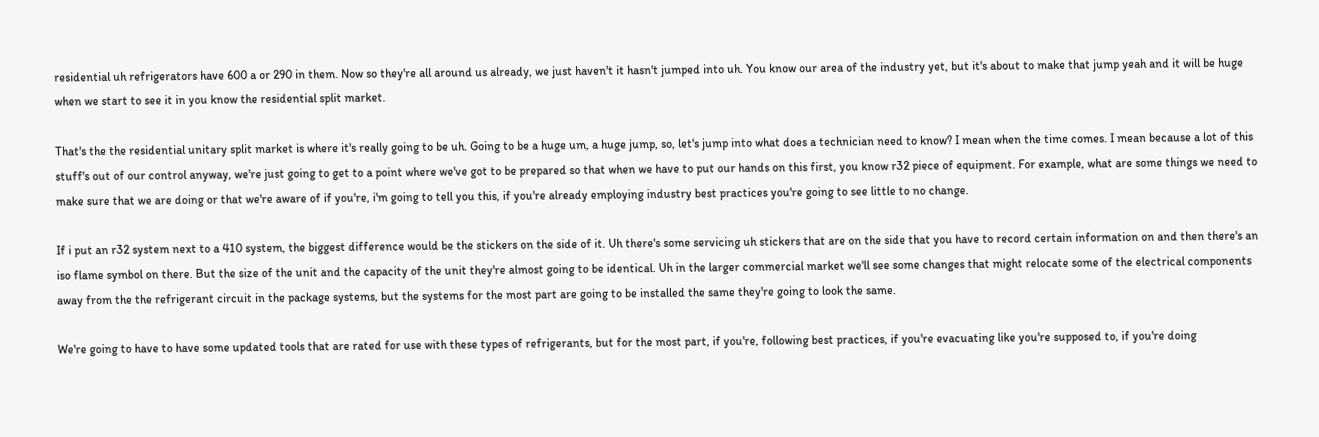residential uh refrigerators have 600 a or 290 in them. Now so they're all around us already, we just haven't it hasn't jumped into uh. You know our area of the industry yet, but it's about to make that jump yeah and it will be huge when we start to see it in you know the residential split market.

That's the the residential unitary split market is where it's really going to be uh. Going to be a huge um, a huge jump, so, let's jump into what does a technician need to know? I mean when the time comes. I mean because a lot of this stuff's out of our control anyway, we're just going to get to a point where we've got to be prepared so that when we have to put our hands on this first, you know r32 piece of equipment. For example, what are some things we need to make sure that we are doing or that we're aware of if you're, i'm going to tell you this, if you're already employing industry best practices you're going to see little to no change.

If i put an r32 system next to a 410 system, the biggest difference would be the stickers on the side of it. Uh there's some servicing uh stickers that are on the side that you have to record certain information on and then there's an iso flame symbol on there. But the size of the unit and the capacity of the unit they're almost going to be identical. Uh in the larger commercial market we'll see some changes that might relocate some of the electrical components away from the the refrigerant circuit in the package systems, but the systems for the most part are going to be installed the same they're going to look the same.

We're going to have to have some updated tools that are rated for use with these types of refrigerants, but for the most part, if you're, following best practices, if you're evacuating like you're supposed to, if you're doing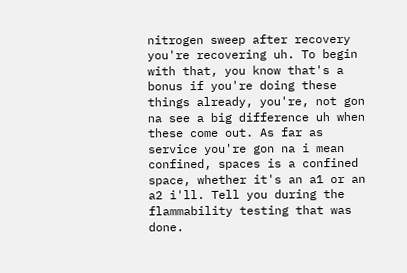nitrogen sweep after recovery you're recovering uh. To begin with that, you know that's a bonus if you're doing these things already, you're, not gon na see a big difference uh when these come out. As far as service you're gon na i mean confined, spaces is a confined space, whether it's an a1 or an a2 i'll. Tell you during the flammability testing that was done.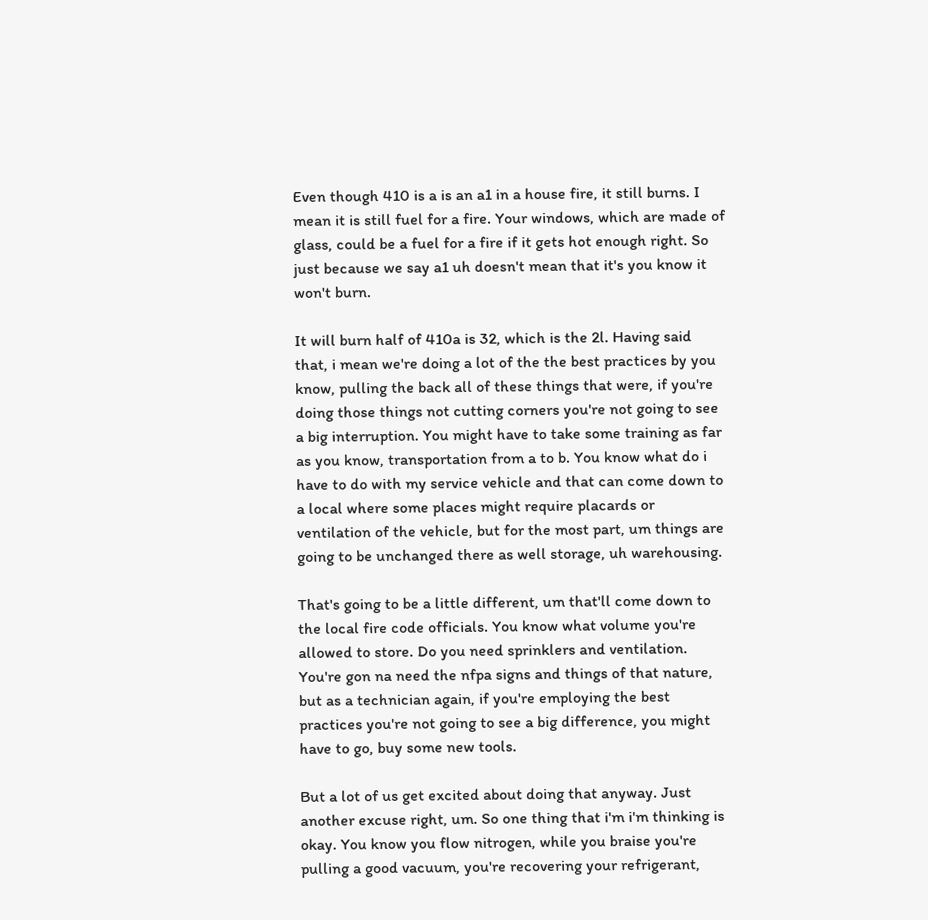Even though 410 is a is an a1 in a house fire, it still burns. I mean it is still fuel for a fire. Your windows, which are made of glass, could be a fuel for a fire if it gets hot enough right. So just because we say a1 uh doesn't mean that it's you know it won't burn.

It will burn half of 410a is 32, which is the 2l. Having said that, i mean we're doing a lot of the the best practices by you know, pulling the back all of these things that were, if you're doing those things not cutting corners you're not going to see a big interruption. You might have to take some training as far as you know, transportation from a to b. You know what do i have to do with my service vehicle and that can come down to a local where some places might require placards or ventilation of the vehicle, but for the most part, um things are going to be unchanged there as well storage, uh warehousing.

That's going to be a little different, um that'll come down to the local fire code officials. You know what volume you're allowed to store. Do you need sprinklers and ventilation. You're gon na need the nfpa signs and things of that nature, but as a technician again, if you're employing the best practices you're not going to see a big difference, you might have to go, buy some new tools.

But a lot of us get excited about doing that anyway. Just another excuse right, um. So one thing that i'm i'm thinking is okay. You know you flow nitrogen, while you braise you're pulling a good vacuum, you're recovering your refrigerant,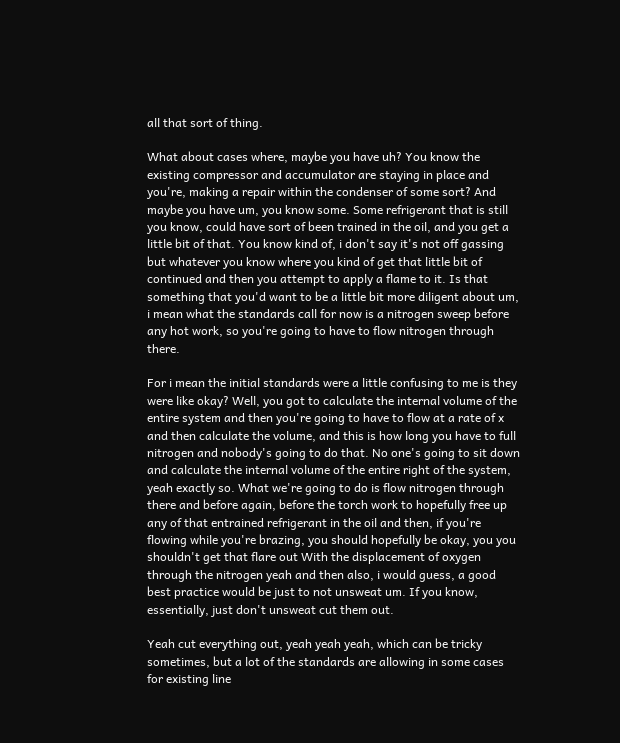all that sort of thing.

What about cases where, maybe you have uh? You know the existing compressor and accumulator are staying in place and you're, making a repair within the condenser of some sort? And maybe you have um, you know some. Some refrigerant that is still you know, could have sort of been trained in the oil, and you get a little bit of that. You know kind of, i don't say it's not off gassing but whatever you know where you kind of get that little bit of continued and then you attempt to apply a flame to it. Is that something that you'd want to be a little bit more diligent about um, i mean what the standards call for now is a nitrogen sweep before any hot work, so you're going to have to flow nitrogen through there.

For i mean the initial standards were a little confusing to me is they were like okay? Well, you got to calculate the internal volume of the entire system and then you're going to have to flow at a rate of x and then calculate the volume, and this is how long you have to full nitrogen and nobody's going to do that. No one's going to sit down and calculate the internal volume of the entire right of the system, yeah exactly so. What we're going to do is flow nitrogen through there and before again, before the torch work to hopefully free up any of that entrained refrigerant in the oil and then, if you're flowing while you're brazing, you should hopefully be okay, you you shouldn't get that flare out With the displacement of oxygen through the nitrogen yeah and then also, i would guess, a good best practice would be just to not unsweat um. If you know, essentially, just don't unsweat cut them out.

Yeah cut everything out, yeah yeah yeah, which can be tricky sometimes, but a lot of the standards are allowing in some cases for existing line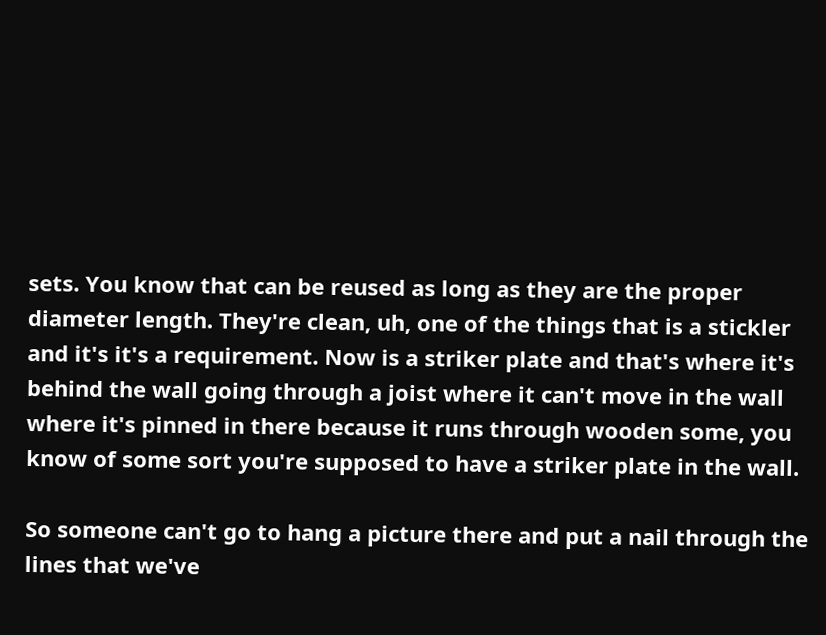sets. You know that can be reused as long as they are the proper diameter length. They're clean, uh, one of the things that is a stickler and it's it's a requirement. Now is a striker plate and that's where it's behind the wall going through a joist where it can't move in the wall where it's pinned in there because it runs through wooden some, you know of some sort you're supposed to have a striker plate in the wall.

So someone can't go to hang a picture there and put a nail through the lines that we've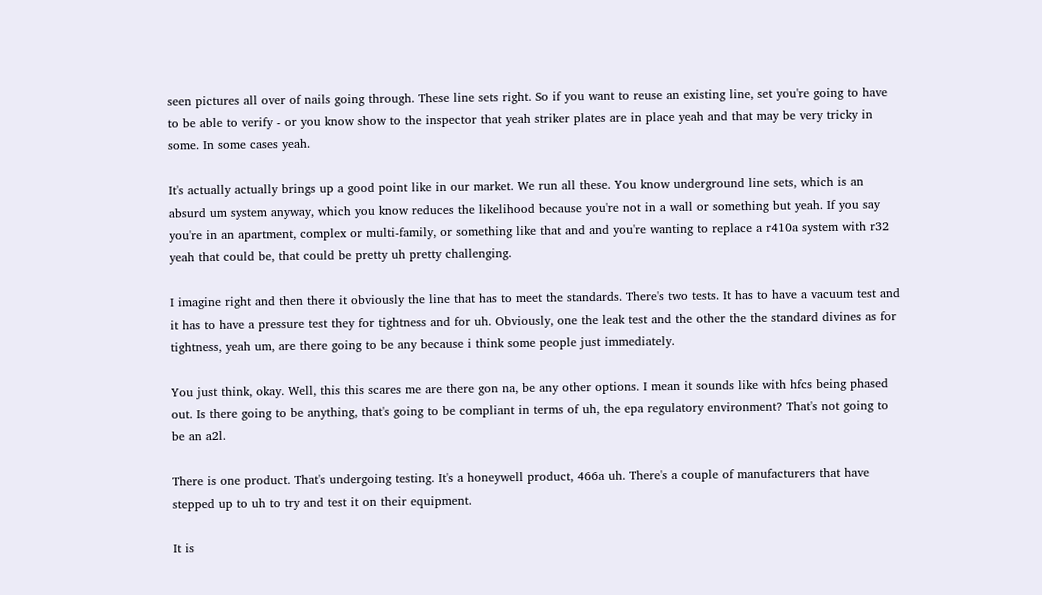seen pictures all over of nails going through. These line sets right. So if you want to reuse an existing line, set you're going to have to be able to verify - or you know show to the inspector that yeah striker plates are in place yeah and that may be very tricky in some. In some cases yeah.

It's actually actually brings up a good point like in our market. We run all these. You know underground line sets, which is an absurd um system anyway, which you know reduces the likelihood because you're not in a wall or something but yeah. If you say you're in an apartment, complex or multi-family, or something like that and and you're wanting to replace a r410a system with r32 yeah that could be, that could be pretty uh pretty challenging.

I imagine right and then there it obviously the line that has to meet the standards. There's two tests. It has to have a vacuum test and it has to have a pressure test they for tightness and for uh. Obviously, one the leak test and the other the the standard divines as for tightness, yeah um, are there going to be any because i think some people just immediately.

You just think, okay. Well, this this scares me are there gon na, be any other options. I mean it sounds like with hfcs being phased out. Is there going to be anything, that's going to be compliant in terms of uh, the epa regulatory environment? That's not going to be an a2l.

There is one product. That's undergoing testing. It's a honeywell product, 466a uh. There's a couple of manufacturers that have stepped up to uh to try and test it on their equipment.

It is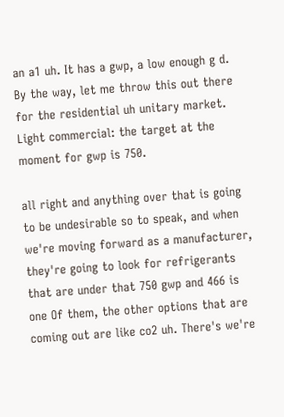an a1 uh. It has a gwp, a low enough g d. By the way, let me throw this out there for the residential uh unitary market. Light commercial: the target at the moment for gwp is 750.

all right and anything over that is going to be undesirable so to speak, and when we're moving forward as a manufacturer, they're going to look for refrigerants that are under that 750 gwp and 466 is one Of them, the other options that are coming out are like co2 uh. There's we're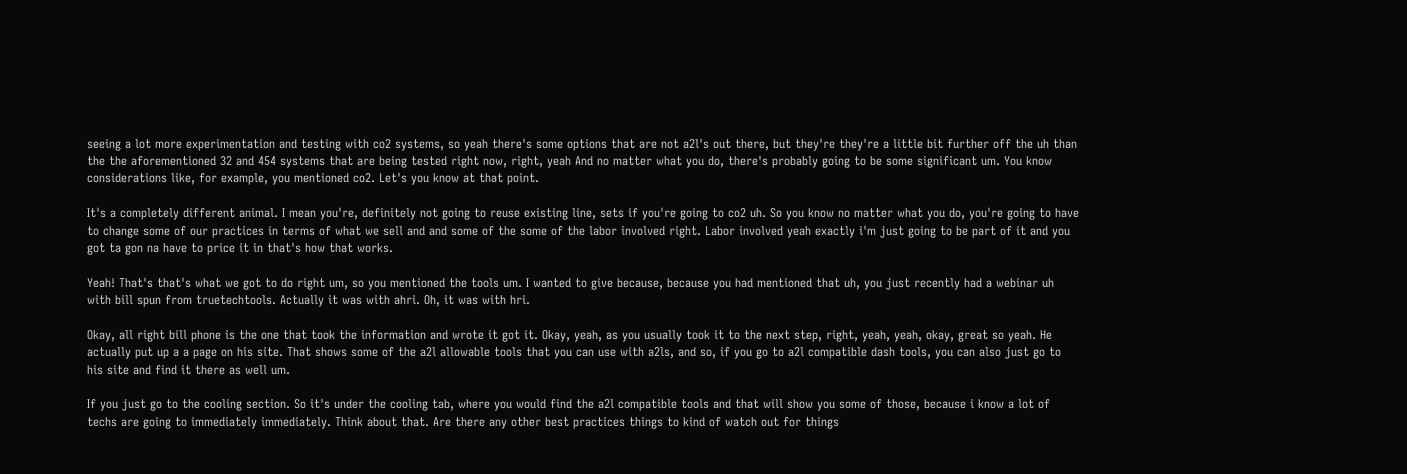seeing a lot more experimentation and testing with co2 systems, so yeah there's some options that are not a2l's out there, but they're they're a little bit further off the uh than the the aforementioned 32 and 454 systems that are being tested right now, right, yeah And no matter what you do, there's probably going to be some significant um. You know considerations like, for example, you mentioned co2. Let's you know at that point.

It's a completely different animal. I mean you're, definitely not going to reuse existing line, sets if you're going to co2 uh. So you know no matter what you do, you're going to have to change some of our practices in terms of what we sell and and some of the some of the labor involved right. Labor involved yeah exactly i'm just going to be part of it and you got ta gon na have to price it in that's how that works.

Yeah! That's that's what we got to do right um, so you mentioned the tools um. I wanted to give because, because you had mentioned that uh, you just recently had a webinar uh with bill spun from truetechtools. Actually it was with ahri. Oh, it was with hri.

Okay, all right bill phone is the one that took the information and wrote it got it. Okay, yeah, as you usually took it to the next step, right, yeah, yeah, okay, great so yeah. He actually put up a a page on his site. That shows some of the a2l allowable tools that you can use with a2ls, and so, if you go to a2l compatible dash tools, you can also just go to his site and find it there as well um.

If you just go to the cooling section. So it's under the cooling tab, where you would find the a2l compatible tools and that will show you some of those, because i know a lot of techs are going to immediately immediately. Think about that. Are there any other best practices things to kind of watch out for things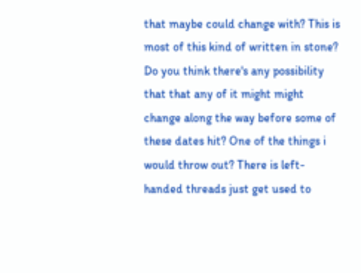that maybe could change with? This is most of this kind of written in stone? Do you think there's any possibility that that any of it might might change along the way before some of these dates hit? One of the things i would throw out? There is left-handed threads just get used to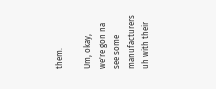them.

Um, okay, we're gon na see some manufacturers uh with their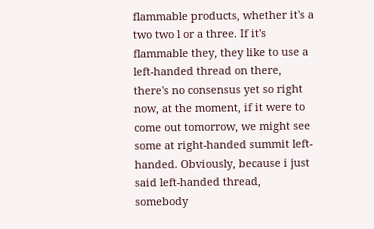flammable products, whether it's a two two l or a three. If it's flammable they, they like to use a left-handed thread on there, there's no consensus yet so right now, at the moment, if it were to come out tomorrow, we might see some at right-handed summit left-handed. Obviously, because i just said left-handed thread, somebody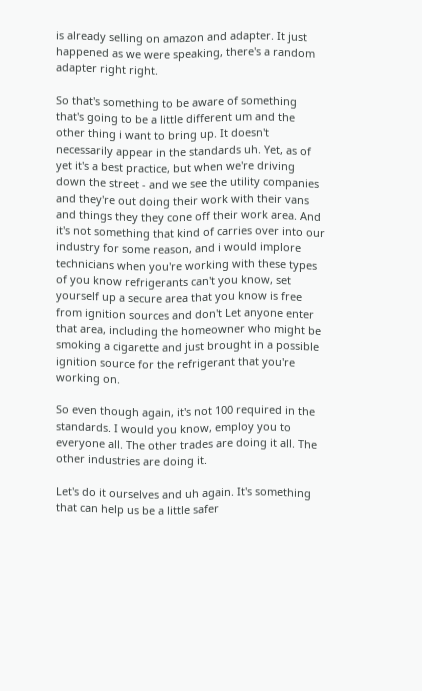is already selling on amazon and adapter. It just happened as we were speaking, there's a random adapter right right.

So that's something to be aware of something that's going to be a little different um and the other thing i want to bring up. It doesn't necessarily appear in the standards uh. Yet, as of yet it's a best practice, but when we're driving down the street - and we see the utility companies and they're out doing their work with their vans and things they they cone off their work area. And it's not something that kind of carries over into our industry for some reason, and i would implore technicians when you're working with these types of you know refrigerants can't you know, set yourself up a secure area that you know is free from ignition sources and don't Let anyone enter that area, including the homeowner who might be smoking a cigarette and just brought in a possible ignition source for the refrigerant that you're working on.

So even though again, it's not 100 required in the standards. I would you know, employ you to everyone all. The other trades are doing it all. The other industries are doing it.

Let's do it ourselves and uh again. It's something that can help us be a little safer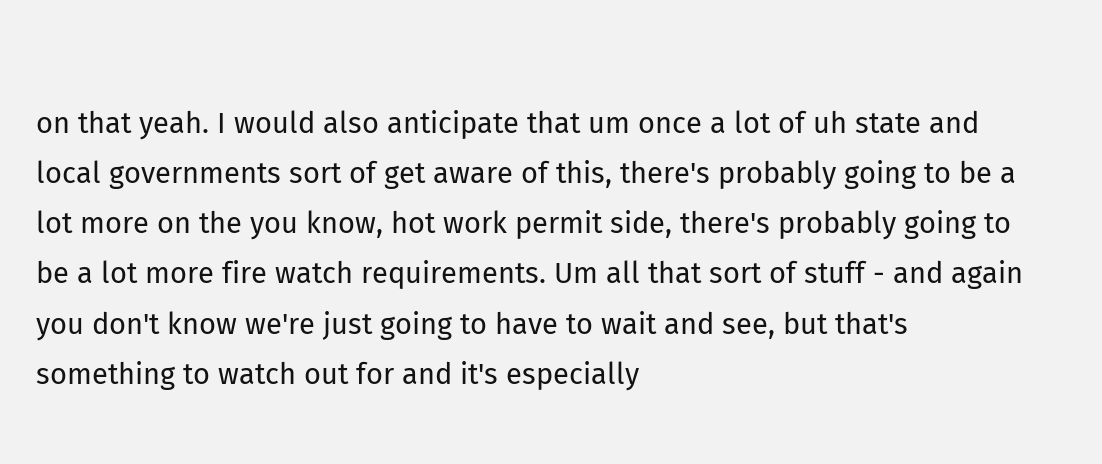on that yeah. I would also anticipate that um once a lot of uh state and local governments sort of get aware of this, there's probably going to be a lot more on the you know, hot work permit side, there's probably going to be a lot more fire watch requirements. Um all that sort of stuff - and again you don't know we're just going to have to wait and see, but that's something to watch out for and it's especially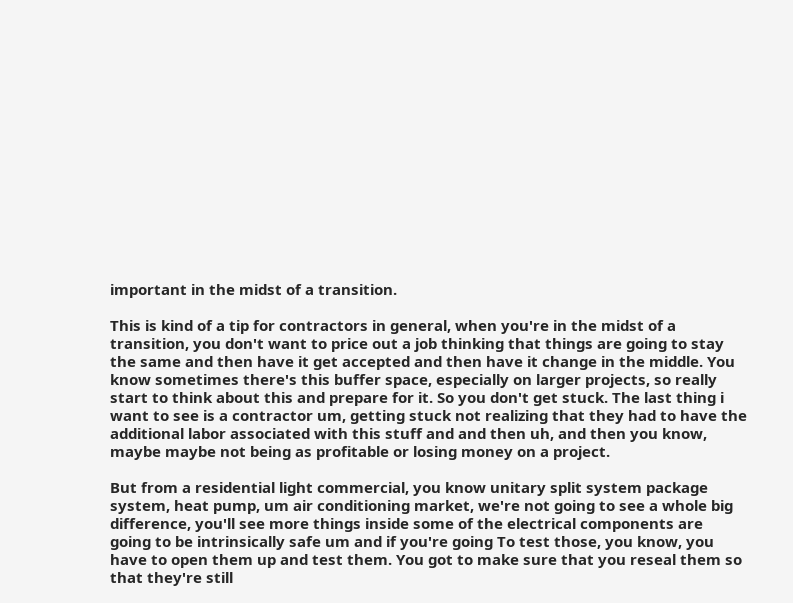important in the midst of a transition.

This is kind of a tip for contractors in general, when you're in the midst of a transition, you don't want to price out a job thinking that things are going to stay the same and then have it get accepted and then have it change in the middle. You know sometimes there's this buffer space, especially on larger projects, so really start to think about this and prepare for it. So you don't get stuck. The last thing i want to see is a contractor um, getting stuck not realizing that they had to have the additional labor associated with this stuff and and then uh, and then you know, maybe maybe not being as profitable or losing money on a project.

But from a residential light commercial, you know unitary split system package system, heat pump, um air conditioning market, we're not going to see a whole big difference, you'll see more things inside some of the electrical components are going to be intrinsically safe um and if you're going To test those, you know, you have to open them up and test them. You got to make sure that you reseal them so that they're still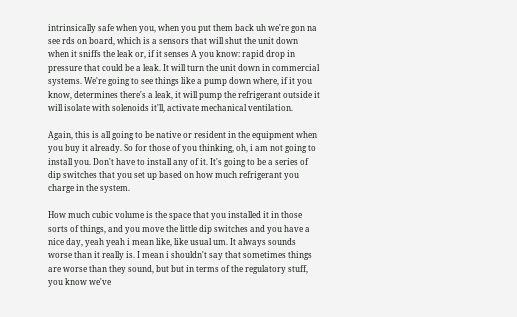intrinsically safe when you, when you put them back uh we're gon na see rds on board, which is a sensors that will shut the unit down when it sniffs the leak or, if it senses A you know: rapid drop in pressure that could be a leak. It will turn the unit down in commercial systems. We're going to see things like a pump down where, if it you know, determines there's a leak, it will pump the refrigerant outside it will isolate with solenoids it'll, activate mechanical ventilation.

Again, this is all going to be native or resident in the equipment when you buy it already. So for those of you thinking, oh, i am not going to install you. Don't have to install any of it. It's going to be a series of dip switches that you set up based on how much refrigerant you charge in the system.

How much cubic volume is the space that you installed it in those sorts of things, and you move the little dip switches and you have a nice day, yeah yeah i mean like, like usual um. It always sounds worse than it really is. I mean i shouldn't say that sometimes things are worse than they sound, but but in terms of the regulatory stuff, you know we've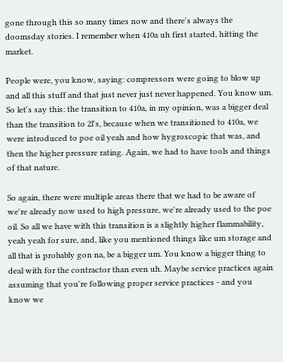gone through this so many times now and there's always the doomsday stories. I remember when 410a uh first started, hitting the market.

People were, you know, saying: compressors were going to blow up and all this stuff and that just never just never happened. You know um. So let's say this: the transition to 410a, in my opinion, was a bigger deal than the transition to 2l's, because when we transitioned to 410a, we were introduced to poe oil yeah and how hygroscopic that was, and then the higher pressure rating. Again, we had to have tools and things of that nature.

So again, there were multiple areas there that we had to be aware of we're already now used to high pressure, we're already used to the poe oil. So all we have with this transition is a slightly higher flammability, yeah yeah for sure, and, like you mentioned things like um storage and all that is probably gon na, be a bigger um. You know a bigger thing to deal with for the contractor than even uh. Maybe service practices again assuming that you're following proper service practices - and you know we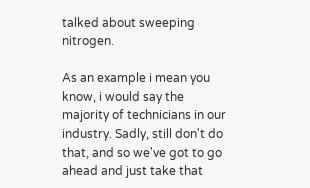talked about sweeping nitrogen.

As an example i mean you know, i would say the majority of technicians in our industry. Sadly, still don't do that, and so we've got to go ahead and just take that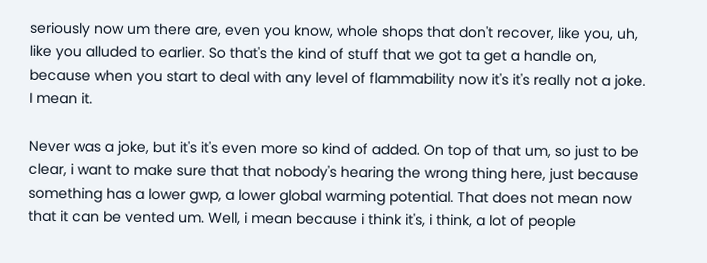seriously now um there are, even you know, whole shops that don't recover, like you, uh, like you alluded to earlier. So that's the kind of stuff that we got ta get a handle on, because when you start to deal with any level of flammability now it's it's really not a joke. I mean it.

Never was a joke, but it's it's even more so kind of added. On top of that um, so just to be clear, i want to make sure that that nobody's hearing the wrong thing here, just because something has a lower gwp, a lower global warming potential. That does not mean now that it can be vented um. Well, i mean because i think it's, i think, a lot of people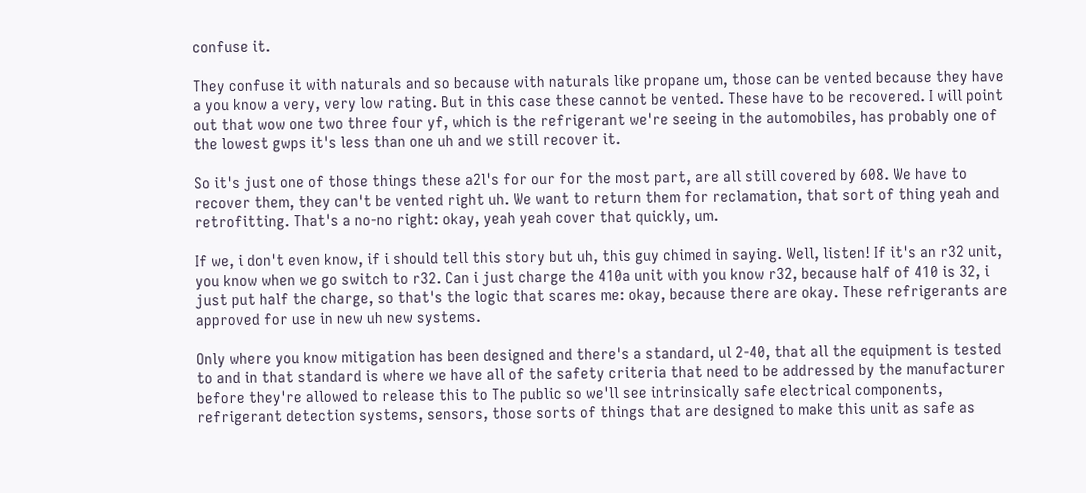confuse it.

They confuse it with naturals and so because with naturals like propane um, those can be vented because they have a you know a very, very low rating. But in this case these cannot be vented. These have to be recovered. I will point out that wow one two three four yf, which is the refrigerant we're seeing in the automobiles, has probably one of the lowest gwps it's less than one uh and we still recover it.

So it's just one of those things these a2l's for our for the most part, are all still covered by 608. We have to recover them, they can't be vented right uh. We want to return them for reclamation, that sort of thing yeah and retrofitting. That's a no-no right: okay, yeah yeah cover that quickly, um.

If we, i don't even know, if i should tell this story but uh, this guy chimed in saying. Well, listen! If it's an r32 unit, you know when we go switch to r32. Can i just charge the 410a unit with you know r32, because half of 410 is 32, i just put half the charge, so that's the logic that scares me: okay, because there are okay. These refrigerants are approved for use in new uh new systems.

Only where you know mitigation has been designed and there's a standard, ul 2-40, that all the equipment is tested to and in that standard is where we have all of the safety criteria that need to be addressed by the manufacturer before they're allowed to release this to The public so we'll see intrinsically safe electrical components, refrigerant detection systems, sensors, those sorts of things that are designed to make this unit as safe as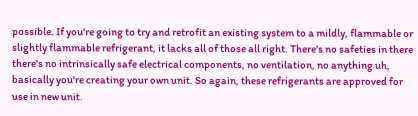possible. If you're going to try and retrofit an existing system to a mildly, flammable or slightly flammable refrigerant, it lacks all of those all right. There's no safeties in there there's no intrinsically safe electrical components, no ventilation, no anything uh, basically you're creating your own unit. So again, these refrigerants are approved for use in new unit.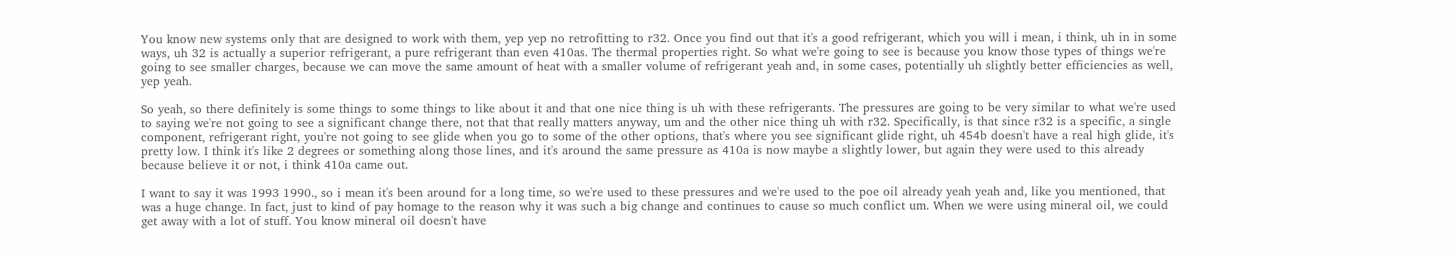You know new systems only that are designed to work with them, yep yep no retrofitting to r32. Once you find out that it's a good refrigerant, which you will i mean, i think, uh in in some ways, uh 32 is actually a superior refrigerant, a pure refrigerant than even 410as. The thermal properties right. So what we're going to see is because you know those types of things we're going to see smaller charges, because we can move the same amount of heat with a smaller volume of refrigerant yeah and, in some cases, potentially uh slightly better efficiencies as well, yep yeah.

So yeah, so there definitely is some things to some things to like about it and that one nice thing is uh with these refrigerants. The pressures are going to be very similar to what we're used to saying we're not going to see a significant change there, not that that really matters anyway, um and the other nice thing uh with r32. Specifically, is that since r32 is a specific, a single component, refrigerant right, you're not going to see glide when you go to some of the other options, that's where you see significant glide right, uh 454b doesn't have a real high glide, it's pretty low. I think it's like 2 degrees or something along those lines, and it's around the same pressure as 410a is now maybe a slightly lower, but again they were used to this already because believe it or not, i think 410a came out.

I want to say it was 1993 1990., so i mean it's been around for a long time, so we're used to these pressures and we're used to the poe oil already yeah yeah and, like you mentioned, that was a huge change. In fact, just to kind of pay homage to the reason why it was such a big change and continues to cause so much conflict um. When we were using mineral oil, we could get away with a lot of stuff. You know mineral oil doesn't have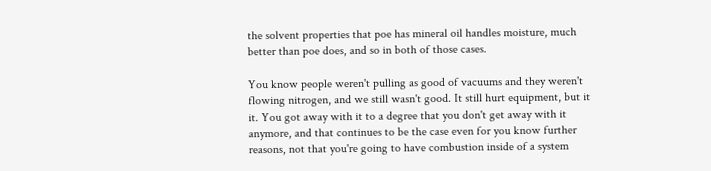the solvent properties that poe has mineral oil handles moisture, much better than poe does, and so in both of those cases.

You know people weren't pulling as good of vacuums and they weren't flowing nitrogen, and we still wasn't good. It still hurt equipment, but it it. You got away with it to a degree that you don't get away with it anymore, and that continues to be the case even for you know further reasons, not that you're going to have combustion inside of a system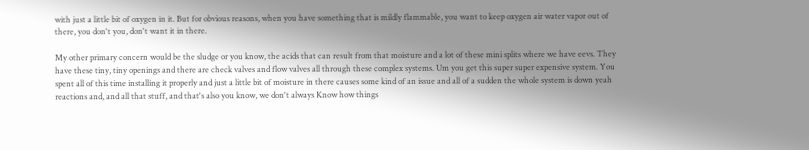with just a little bit of oxygen in it. But for obvious reasons, when you have something that is mildly flammable, you want to keep oxygen air water vapor out of there, you don't you, don't want it in there.

My other primary concern would be the sludge or you know, the acids that can result from that moisture and a lot of these mini splits where we have eevs. They have these tiny, tiny openings and there are check valves and flow valves all through these complex systems. Um you get this super super expensive system. You spent all of this time installing it properly and just a little bit of moisture in there causes some kind of an issue and all of a sudden the whole system is down yeah reactions and, and all that stuff, and that's also you know, we don't always Know how things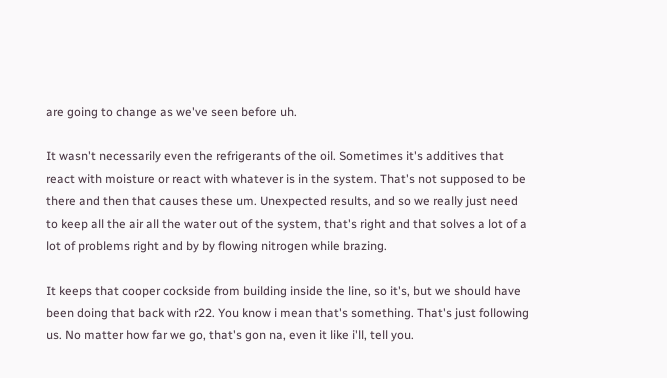are going to change as we've seen before uh.

It wasn't necessarily even the refrigerants of the oil. Sometimes it's additives that react with moisture or react with whatever is in the system. That's not supposed to be there and then that causes these um. Unexpected results, and so we really just need to keep all the air all the water out of the system, that's right and that solves a lot of a lot of problems right and by by flowing nitrogen while brazing.

It keeps that cooper cockside from building inside the line, so it's, but we should have been doing that back with r22. You know i mean that's something. That's just following us. No matter how far we go, that's gon na, even it like i'll, tell you.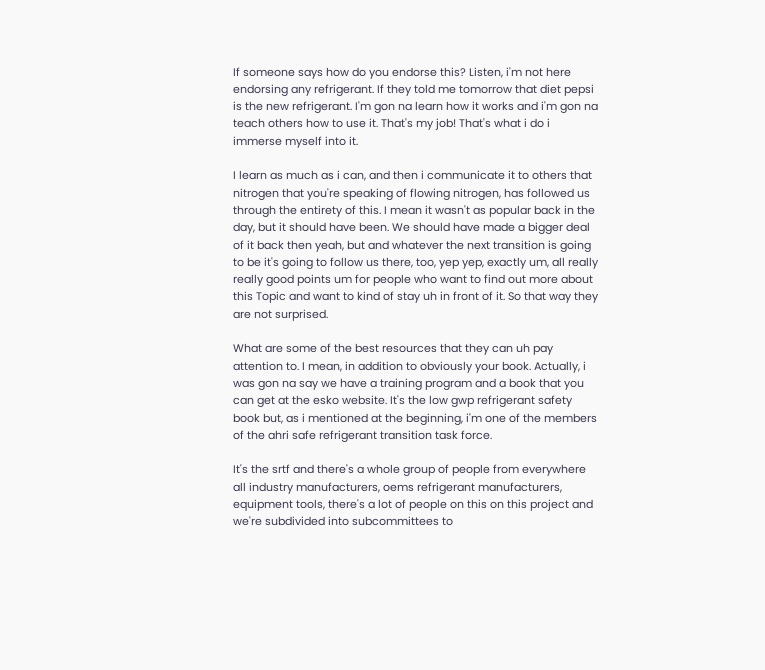If someone says how do you endorse this? Listen, i'm not here endorsing any refrigerant. If they told me tomorrow that diet pepsi is the new refrigerant. I'm gon na learn how it works and i'm gon na teach others how to use it. That's my job! That's what i do i immerse myself into it.

I learn as much as i can, and then i communicate it to others that nitrogen that you're speaking of flowing nitrogen, has followed us through the entirety of this. I mean it wasn't as popular back in the day, but it should have been. We should have made a bigger deal of it back then yeah, but and whatever the next transition is going to be it's going to follow us there, too, yep yep, exactly um, all really really good points um for people who want to find out more about this Topic and want to kind of stay uh in front of it. So that way they are not surprised.

What are some of the best resources that they can uh pay attention to. I mean, in addition to obviously your book. Actually, i was gon na say we have a training program and a book that you can get at the esko website. It's the low gwp refrigerant safety book but, as i mentioned at the beginning, i'm one of the members of the ahri safe refrigerant transition task force.

It's the srtf and there's a whole group of people from everywhere all industry manufacturers, oems refrigerant manufacturers, equipment tools, there's a lot of people on this on this project and we're subdivided into subcommittees to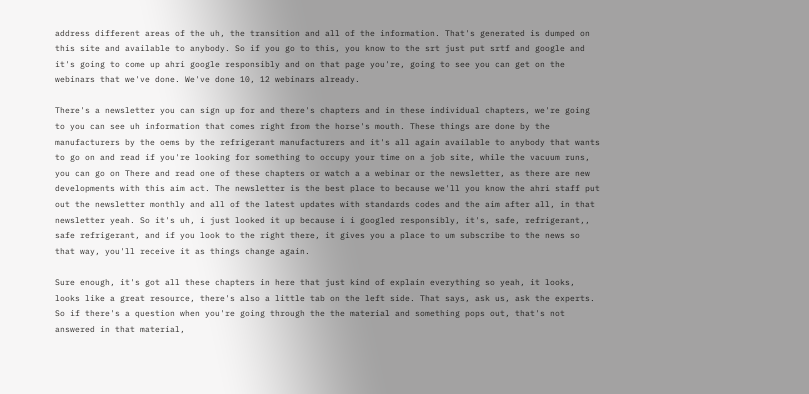address different areas of the uh, the transition and all of the information. That's generated is dumped on this site and available to anybody. So if you go to this, you know to the srt just put srtf and google and it's going to come up ahri google responsibly and on that page you're, going to see you can get on the webinars that we've done. We've done 10, 12 webinars already.

There's a newsletter you can sign up for and there's chapters and in these individual chapters, we're going to you can see uh information that comes right from the horse's mouth. These things are done by the manufacturers by the oems by the refrigerant manufacturers and it's all again available to anybody that wants to go on and read if you're looking for something to occupy your time on a job site, while the vacuum runs, you can go on There and read one of these chapters or watch a a webinar or the newsletter, as there are new developments with this aim act. The newsletter is the best place to because we'll you know the ahri staff put out the newsletter monthly and all of the latest updates with standards codes and the aim after all, in that newsletter yeah. So it's uh, i just looked it up because i i googled responsibly, it's, safe, refrigerant,, safe refrigerant, and if you look to the right there, it gives you a place to um subscribe to the news so that way, you'll receive it as things change again.

Sure enough, it's got all these chapters in here that just kind of explain everything so yeah, it looks, looks like a great resource, there's also a little tab on the left side. That says, ask us, ask the experts. So if there's a question when you're going through the the material and something pops out, that's not answered in that material,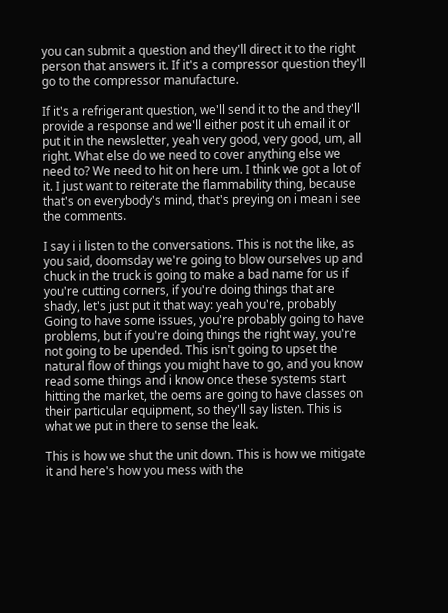you can submit a question and they'll direct it to the right person that answers it. If it's a compressor question they'll go to the compressor manufacture.

If it's a refrigerant question, we'll send it to the and they'll provide a response and we'll either post it uh email it or put it in the newsletter, yeah very good, very good, um, all right. What else do we need to cover anything else we need to? We need to hit on here um. I think we got a lot of it. I just want to reiterate the flammability thing, because that's on everybody's mind, that's preying on i mean i see the comments.

I say i i listen to the conversations. This is not the like, as you said, doomsday we're going to blow ourselves up and chuck in the truck is going to make a bad name for us if you're cutting corners, if you're doing things that are shady, let's just put it that way: yeah you're, probably Going to have some issues, you're probably going to have problems, but if you're doing things the right way, you're not going to be upended. This isn't going to upset the natural flow of things you might have to go, and you know read some things and i know once these systems start hitting the market, the oems are going to have classes on their particular equipment, so they'll say listen. This is what we put in there to sense the leak.

This is how we shut the unit down. This is how we mitigate it and here's how you mess with the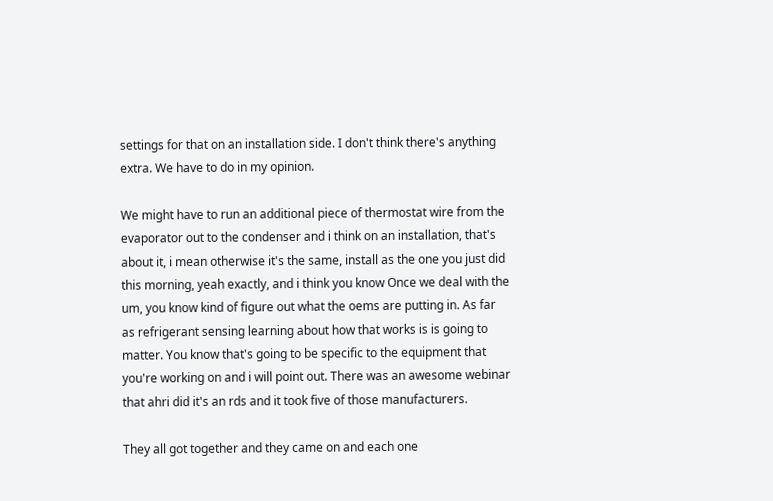settings for that on an installation side. I don't think there's anything extra. We have to do in my opinion.

We might have to run an additional piece of thermostat wire from the evaporator out to the condenser and i think on an installation, that's about it, i mean otherwise it's the same, install as the one you just did this morning, yeah exactly, and i think you know Once we deal with the um, you know kind of figure out what the oems are putting in. As far as refrigerant sensing learning about how that works is is going to matter. You know that's going to be specific to the equipment that you're working on and i will point out. There was an awesome webinar that ahri did it's an rds and it took five of those manufacturers.

They all got together and they came on and each one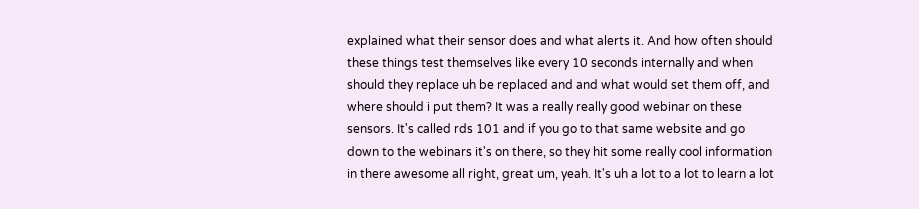explained what their sensor does and what alerts it. And how often should these things test themselves like every 10 seconds internally and when should they replace uh be replaced and and what would set them off, and where should i put them? It was a really really good webinar on these sensors. It's called rds 101 and if you go to that same website and go down to the webinars it's on there, so they hit some really cool information in there awesome all right, great um, yeah. It's uh a lot to a lot to learn a lot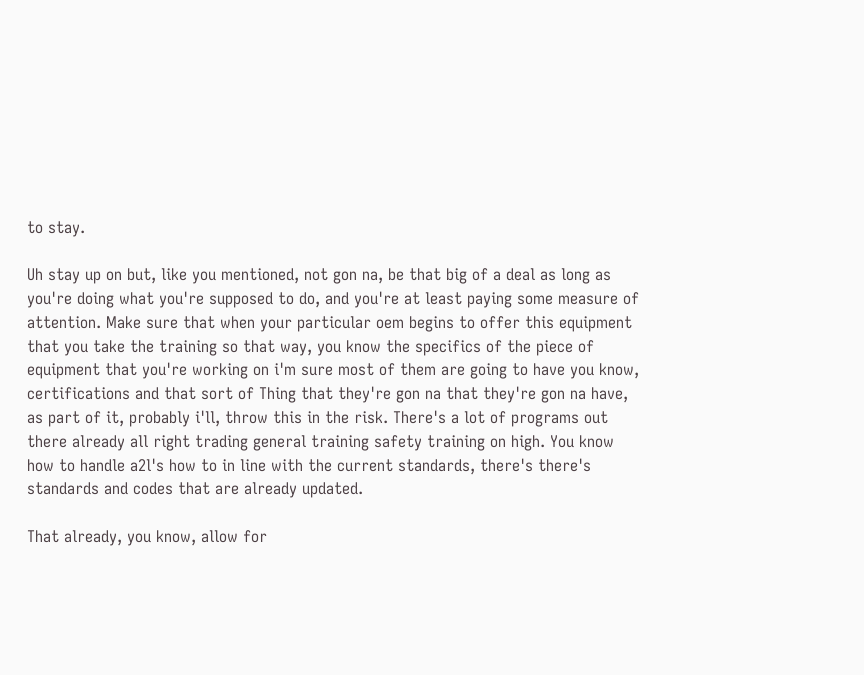to stay.

Uh stay up on but, like you mentioned, not gon na, be that big of a deal as long as you're doing what you're supposed to do, and you're at least paying some measure of attention. Make sure that when your particular oem begins to offer this equipment that you take the training so that way, you know the specifics of the piece of equipment that you're working on i'm sure most of them are going to have you know, certifications and that sort of Thing that they're gon na that they're gon na have, as part of it, probably i'll, throw this in the risk. There's a lot of programs out there already all right trading general training safety training on high. You know how to handle a2l's how to in line with the current standards, there's there's standards and codes that are already updated.

That already, you know, allow for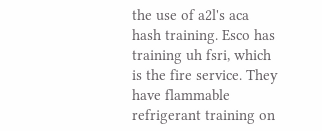the use of a2l's aca hash training. Esco has training uh fsri, which is the fire service. They have flammable refrigerant training on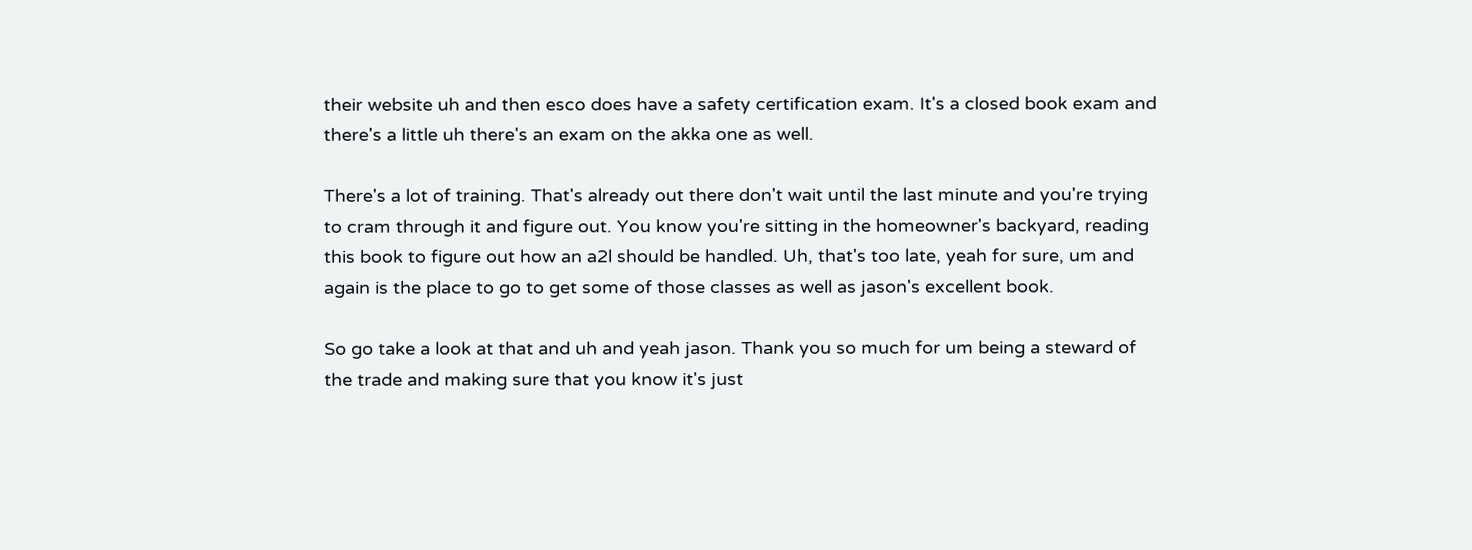their website uh and then esco does have a safety certification exam. It's a closed book exam and there's a little uh there's an exam on the akka one as well.

There's a lot of training. That's already out there don't wait until the last minute and you're trying to cram through it and figure out. You know you're sitting in the homeowner's backyard, reading this book to figure out how an a2l should be handled. Uh, that's too late, yeah for sure, um and again is the place to go to get some of those classes as well as jason's excellent book.

So go take a look at that and uh and yeah jason. Thank you so much for um being a steward of the trade and making sure that you know it's just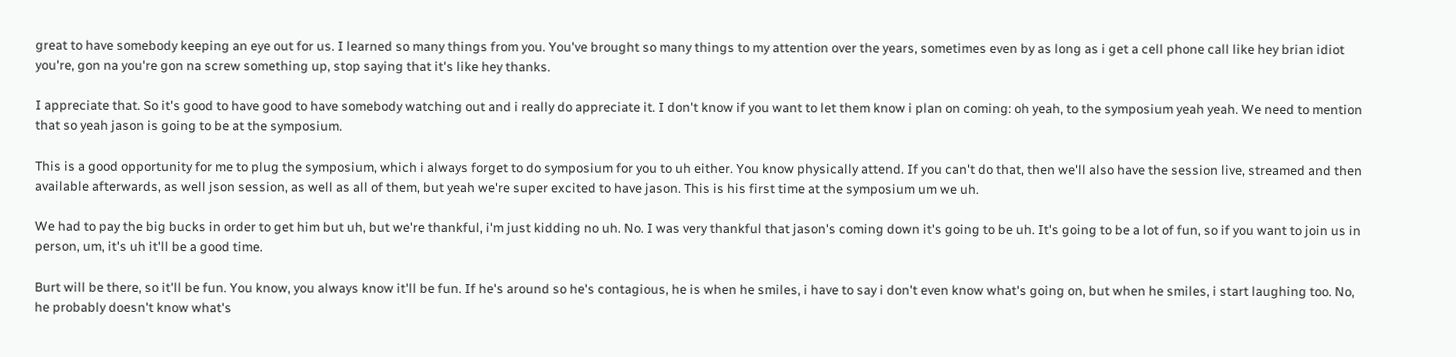great to have somebody keeping an eye out for us. I learned so many things from you. You've brought so many things to my attention over the years, sometimes even by as long as i get a cell phone call like hey brian idiot you're, gon na you're gon na screw something up, stop saying that it's like hey thanks.

I appreciate that. So it's good to have good to have somebody watching out and i really do appreciate it. I don't know if you want to let them know i plan on coming: oh yeah, to the symposium yeah yeah. We need to mention that so yeah jason is going to be at the symposium.

This is a good opportunity for me to plug the symposium, which i always forget to do symposium for you to uh either. You know physically attend. If you can't do that, then we'll also have the session live, streamed and then available afterwards, as well json session, as well as all of them, but yeah we're super excited to have jason. This is his first time at the symposium um we uh.

We had to pay the big bucks in order to get him but uh, but we're thankful, i'm just kidding no uh. No. I was very thankful that jason's coming down it's going to be uh. It's going to be a lot of fun, so if you want to join us in person, um, it's uh it'll be a good time.

Burt will be there, so it'll be fun. You know, you always know it'll be fun. If he's around so he's contagious, he is when he smiles, i have to say i don't even know what's going on, but when he smiles, i start laughing too. No, he probably doesn't know what's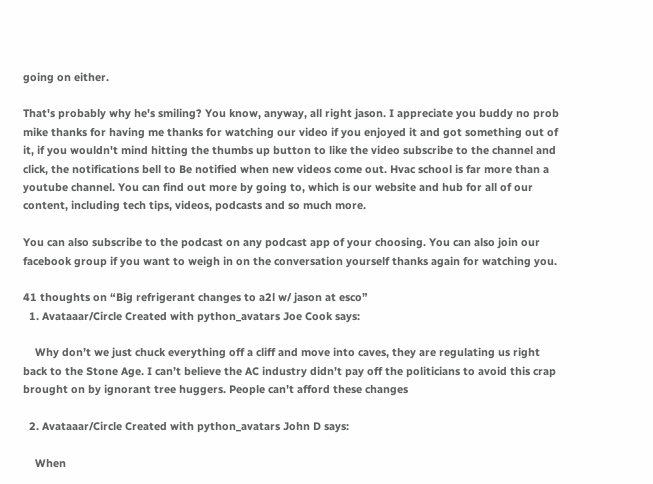going on either.

That's probably why he's smiling? You know, anyway, all right jason. I appreciate you buddy no prob mike thanks for having me thanks for watching our video if you enjoyed it and got something out of it, if you wouldn't mind hitting the thumbs up button to like the video subscribe to the channel and click, the notifications bell to Be notified when new videos come out. Hvac school is far more than a youtube channel. You can find out more by going to, which is our website and hub for all of our content, including tech tips, videos, podcasts and so much more.

You can also subscribe to the podcast on any podcast app of your choosing. You can also join our facebook group if you want to weigh in on the conversation yourself thanks again for watching you.

41 thoughts on “Big refrigerant changes to a2l w/ jason at esco”
  1. Avataaar/Circle Created with python_avatars Joe Cook says:

    Why don’t we just chuck everything off a cliff and move into caves, they are regulating us right back to the Stone Age. I can’t believe the AC industry didn’t pay off the politicians to avoid this crap brought on by ignorant tree huggers. People can’t afford these changes

  2. Avataaar/Circle Created with python_avatars John D says:

    When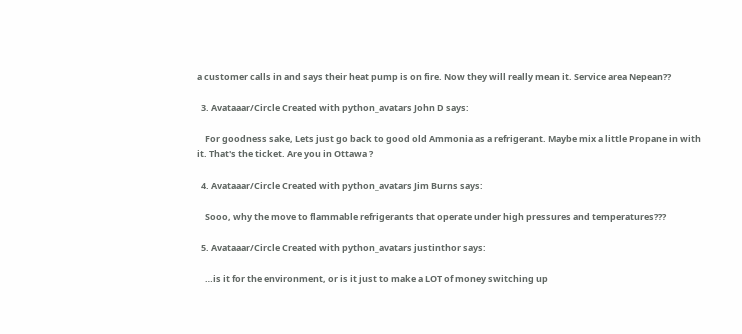a customer calls in and says their heat pump is on fire. Now they will really mean it. Service area Nepean??

  3. Avataaar/Circle Created with python_avatars John D says:

    For goodness sake, Lets just go back to good old Ammonia as a refrigerant. Maybe mix a little Propane in with it. That's the ticket. Are you in Ottawa ?

  4. Avataaar/Circle Created with python_avatars Jim Burns says:

    Sooo, why the move to flammable refrigerants that operate under high pressures and temperatures???

  5. Avataaar/Circle Created with python_avatars justinthor says:

    …is it for the environment, or is it just to make a LOT of money switching up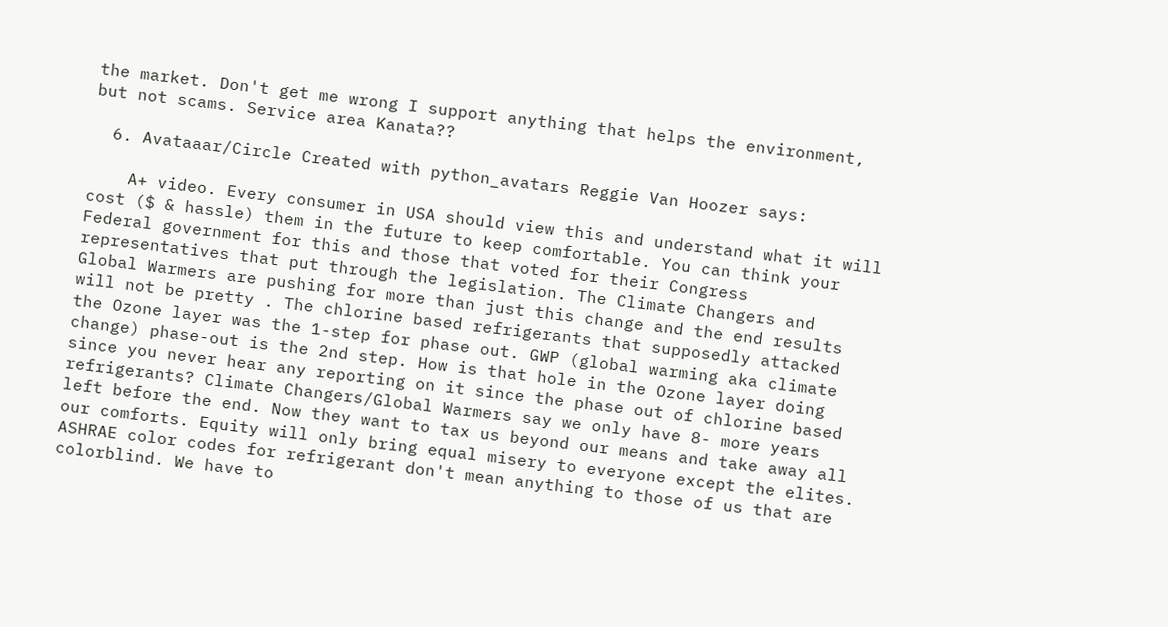the market. Don't get me wrong I support anything that helps the environment, but not scams. Service area Kanata??

  6. Avataaar/Circle Created with python_avatars Reggie Van Hoozer says:

    A+ video. Every consumer in USA should view this and understand what it will cost ($ & hassle) them in the future to keep comfortable. You can think your Federal government for this and those that voted for their Congress representatives that put through the legislation. The Climate Changers and Global Warmers are pushing for more than just this change and the end results will not be pretty . The chlorine based refrigerants that supposedly attacked the Ozone layer was the 1-step for phase out. GWP (global warming aka climate change) phase-out is the 2nd step. How is that hole in the Ozone layer doing since you never hear any reporting on it since the phase out of chlorine based refrigerants? Climate Changers/Global Warmers say we only have 8- more years left before the end. Now they want to tax us beyond our means and take away all our comforts. Equity will only bring equal misery to everyone except the elites. ASHRAE color codes for refrigerant don't mean anything to those of us that are colorblind. We have to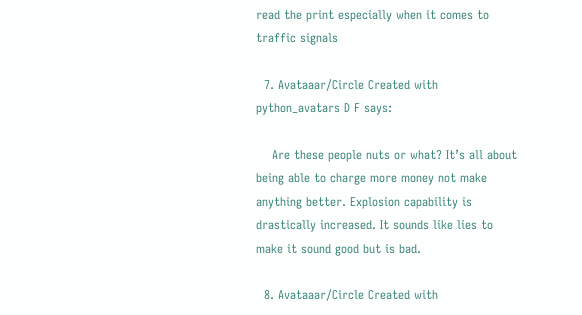read the print especially when it comes to traffic signals

  7. Avataaar/Circle Created with python_avatars D F says:

    Are these people nuts or what? It’s all about being able to charge more money not make anything better. Explosion capability is drastically increased. It sounds like lies to make it sound good but is bad.

  8. Avataaar/Circle Created with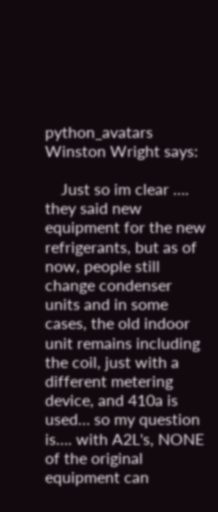python_avatars Winston Wright says:

    Just so im clear …. they said new equipment for the new refrigerants, but as of now, people still change condenser units and in some cases, the old indoor unit remains including the coil, just with a different metering device, and 410a is used… so my question is…. with A2L's, NONE of the original equipment can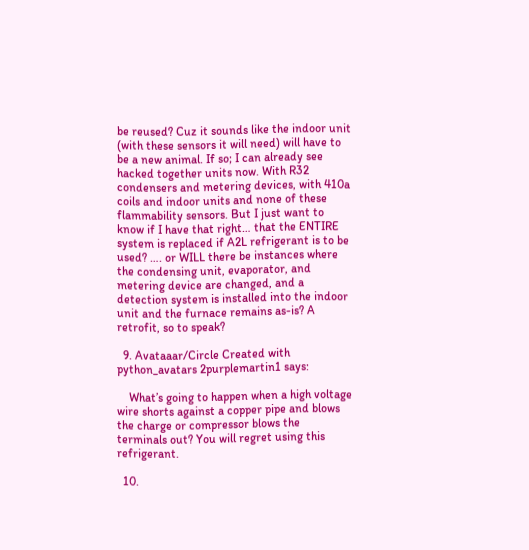be reused? Cuz it sounds like the indoor unit (with these sensors it will need) will have to be a new animal. If so; I can already see hacked together units now. With R32 condensers and metering devices, with 410a coils and indoor units and none of these flammability sensors. But I just want to know if I have that right… that the ENTIRE system is replaced if A2L refrigerant is to be used? …. or WILL there be instances where the condensing unit, evaporator, and metering device are changed, and a detection system is installed into the indoor unit and the furnace remains as-is? A retrofit, so to speak?

  9. Avataaar/Circle Created with python_avatars 2purplemartin1 says:

    What’s going to happen when a high voltage wire shorts against a copper pipe and blows the charge or compressor blows the terminals out? You will regret using this refrigerant.

  10.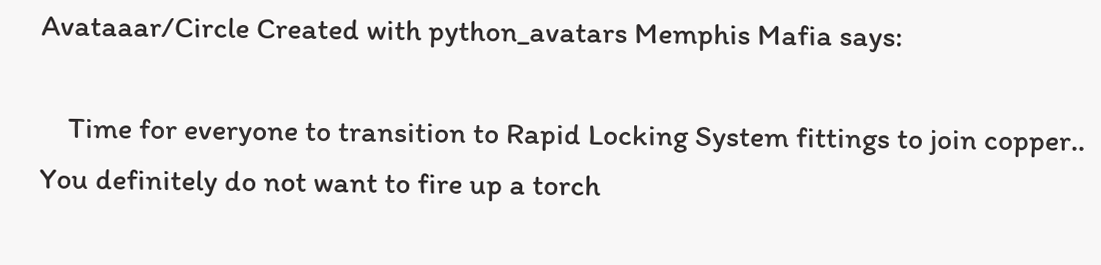Avataaar/Circle Created with python_avatars Memphis Mafia says:

    Time for everyone to transition to Rapid Locking System fittings to join copper.. You definitely do not want to fire up a torch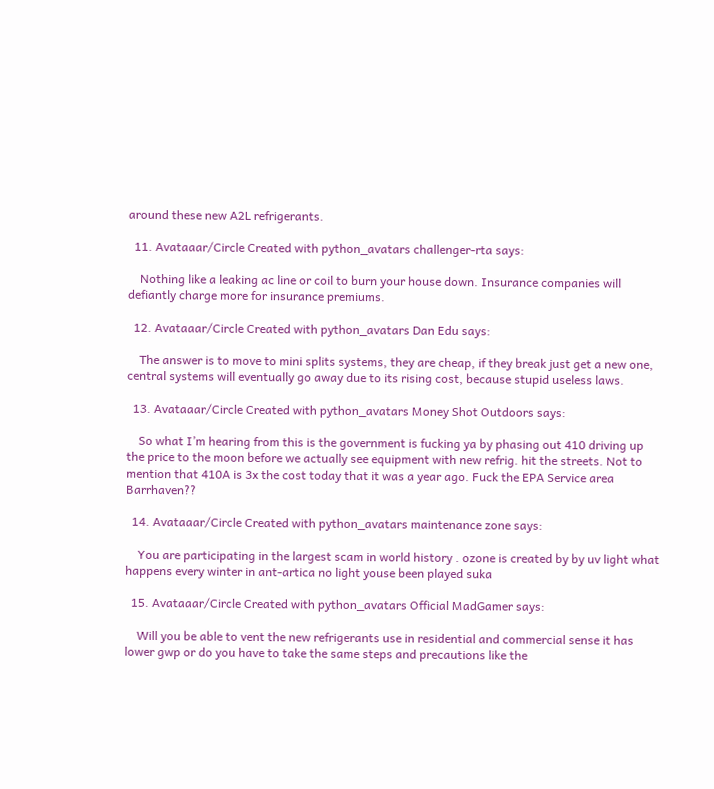around these new A2L refrigerants.

  11. Avataaar/Circle Created with python_avatars challenger-rta says:

    Nothing like a leaking ac line or coil to burn your house down. Insurance companies will defiantly charge more for insurance premiums.

  12. Avataaar/Circle Created with python_avatars Dan Edu says:

    The answer is to move to mini splits systems, they are cheap, if they break just get a new one, central systems will eventually go away due to its rising cost, because stupid useless laws.

  13. Avataaar/Circle Created with python_avatars Money Shot Outdoors says:

    So what I’m hearing from this is the government is fucking ya by phasing out 410 driving up the price to the moon before we actually see equipment with new refrig. hit the streets. Not to mention that 410A is 3x the cost today that it was a year ago. Fuck the EPA Service area Barrhaven??

  14. Avataaar/Circle Created with python_avatars maintenance zone says:

    You are participating in the largest scam in world history . ozone is created by by uv light what happens every winter in ant-artica no light youse been played suka

  15. Avataaar/Circle Created with python_avatars Official MadGamer says:

    Will you be able to vent the new refrigerants use in residential and commercial sense it has lower gwp or do you have to take the same steps and precautions like the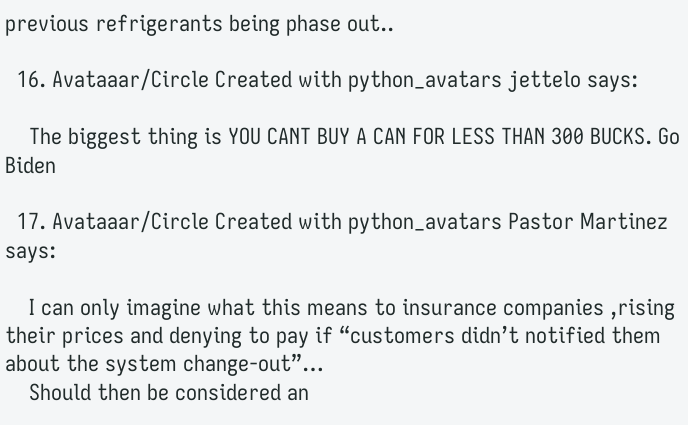previous refrigerants being phase out..

  16. Avataaar/Circle Created with python_avatars jettelo says:

    The biggest thing is YOU CANT BUY A CAN FOR LESS THAN 300 BUCKS. Go Biden

  17. Avataaar/Circle Created with python_avatars Pastor Martinez says:

    I can only imagine what this means to insurance companies ,rising their prices and denying to pay if “customers didn’t notified them about the system change-out”…
    Should then be considered an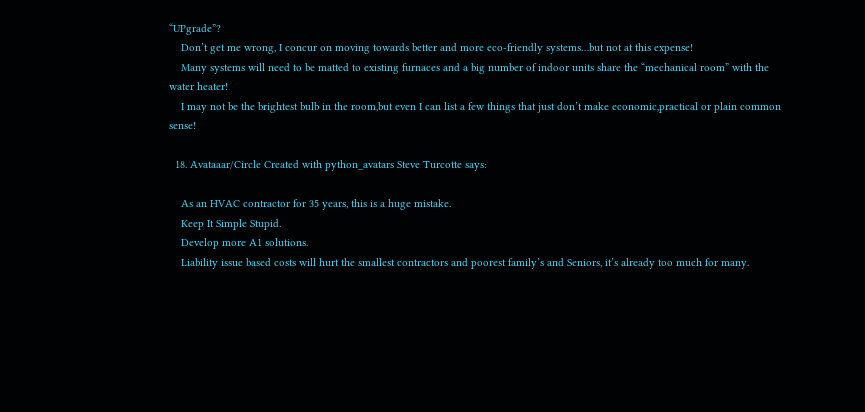“UPgrade”?
    Don’t get me wrong, I concur on moving towards better and more eco-friendly systems…but not at this expense!
    Many systems will need to be matted to existing furnaces and a big number of indoor units share the “mechanical room” with the water heater!
    I may not be the brightest bulb in the room,but even I can list a few things that just don’t make economic,practical or plain common sense!

  18. Avataaar/Circle Created with python_avatars Steve Turcotte says:

    As an HVAC contractor for 35 years, this is a huge mistake.
    Keep It Simple Stupid.
    Develop more A1 solutions.
    Liability issue based costs will hurt the smallest contractors and poorest family’s and Seniors, it’s already too much for many.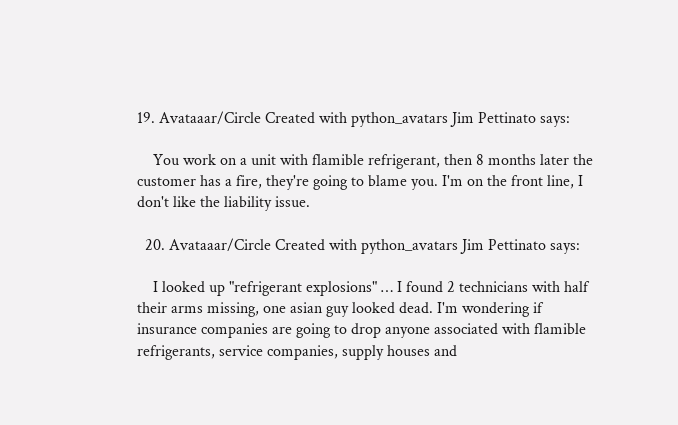19. Avataaar/Circle Created with python_avatars Jim Pettinato says:

    You work on a unit with flamible refrigerant, then 8 months later the customer has a fire, they're going to blame you. I'm on the front line, I don't like the liability issue.

  20. Avataaar/Circle Created with python_avatars Jim Pettinato says:

    I looked up "refrigerant explosions" … I found 2 technicians with half their arms missing, one asian guy looked dead. I'm wondering if insurance companies are going to drop anyone associated with flamible refrigerants, service companies, supply houses and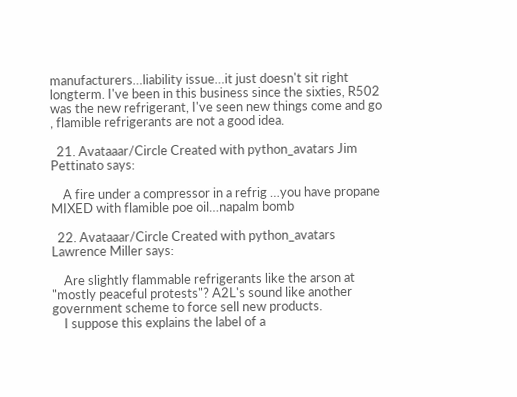manufacturers…liability issue…it just doesn't sit right longterm. I've been in this business since the sixties, R502 was the new refrigerant, I've seen new things come and go , flamible refrigerants are not a good idea.

  21. Avataaar/Circle Created with python_avatars Jim Pettinato says:

    A fire under a compressor in a refrig …you have propane MIXED with flamible poe oil…napalm bomb

  22. Avataaar/Circle Created with python_avatars Lawrence Miller says:

    Are slightly flammable refrigerants like the arson at "mostly peaceful protests"? A2L's sound like another government scheme to force sell new products.
    I suppose this explains the label of a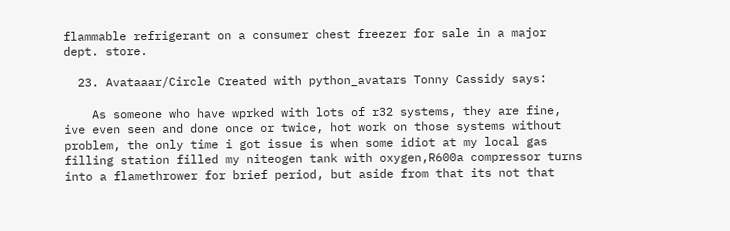flammable refrigerant on a consumer chest freezer for sale in a major dept. store.

  23. Avataaar/Circle Created with python_avatars Tonny Cassidy says:

    As someone who have wprked with lots of r32 systems, they are fine, ive even seen and done once or twice, hot work on those systems without problem, the only time i got issue is when some idiot at my local gas filling station filled my niteogen tank with oxygen,R600a compressor turns into a flamethrower for brief period, but aside from that its not that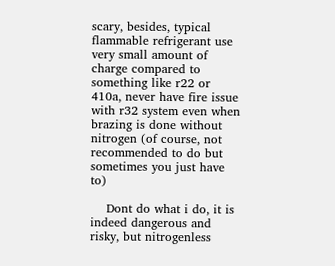scary, besides, typical flammable refrigerant use very small amount of charge compared to something like r22 or 410a, never have fire issue with r32 system even when brazing is done without nitrogen (of course, not recommended to do but sometimes you just have to)

    Dont do what i do, it is indeed dangerous and risky, but nitrogenless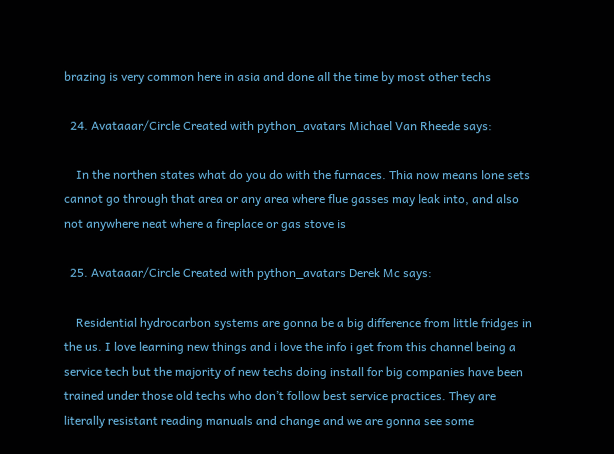brazing is very common here in asia and done all the time by most other techs

  24. Avataaar/Circle Created with python_avatars Michael Van Rheede says:

    In the northen states what do you do with the furnaces. Thia now means lone sets cannot go through that area or any area where flue gasses may leak into, and also not anywhere neat where a fireplace or gas stove is

  25. Avataaar/Circle Created with python_avatars Derek Mc says:

    Residential hydrocarbon systems are gonna be a big difference from little fridges in the us. I love learning new things and i love the info i get from this channel being a service tech but the majority of new techs doing install for big companies have been trained under those old techs who don’t follow best service practices. They are literally resistant reading manuals and change and we are gonna see some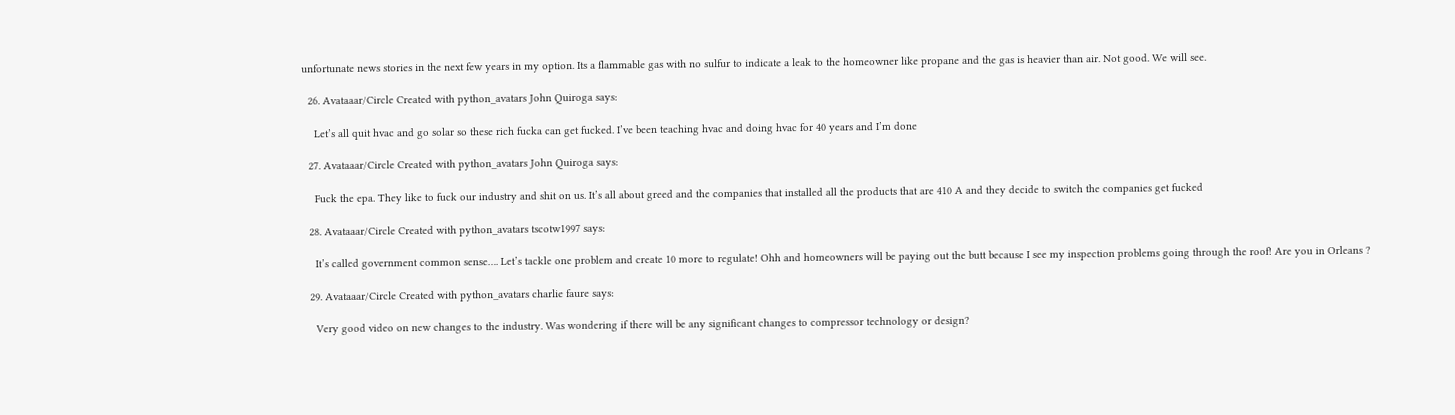unfortunate news stories in the next few years in my option. Its a flammable gas with no sulfur to indicate a leak to the homeowner like propane and the gas is heavier than air. Not good. We will see.

  26. Avataaar/Circle Created with python_avatars John Quiroga says:

    Let’s all quit hvac and go solar so these rich fucka can get fucked. I’ve been teaching hvac and doing hvac for 40 years and I’m done

  27. Avataaar/Circle Created with python_avatars John Quiroga says:

    Fuck the epa. They like to fuck our industry and shit on us. It’s all about greed and the companies that installed all the products that are 410 A and they decide to switch the companies get fucked

  28. Avataaar/Circle Created with python_avatars tscotw1997 says:

    It’s called government common sense…. Let’s tackle one problem and create 10 more to regulate! Ohh and homeowners will be paying out the butt because I see my inspection problems going through the roof! Are you in Orleans ?

  29. Avataaar/Circle Created with python_avatars charlie faure says:

    Very good video on new changes to the industry. Was wondering if there will be any significant changes to compressor technology or design?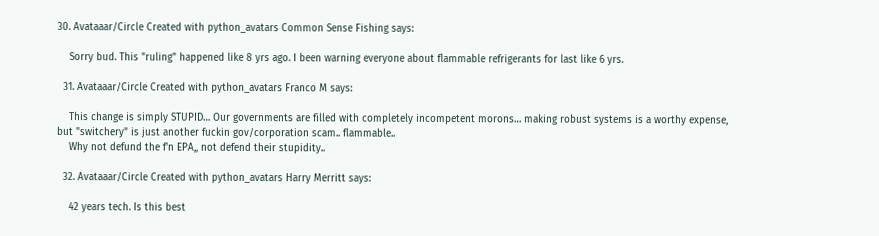30. Avataaar/Circle Created with python_avatars Common Sense Fishing says:

    Sorry bud. This "ruling" happened like 8 yrs ago. I been warning everyone about flammable refrigerants for last like 6 yrs.

  31. Avataaar/Circle Created with python_avatars Franco M says:

    This change is simply STUPID… Our governments are filled with completely incompetent morons… making robust systems is a worthy expense, but "switchery" is just another fuckin gov/corporation scam.. flammable..
    Why not defund the f'n EPA,, not defend their stupidity..

  32. Avataaar/Circle Created with python_avatars Harry Merritt says:

    42 years tech. Is this best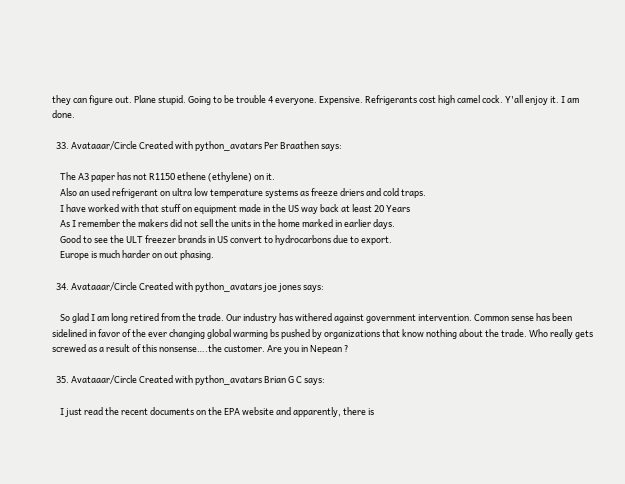they can figure out. Plane stupid. Going to be trouble 4 everyone. Expensive. Refrigerants cost high camel cock. Y'all enjoy it. I am done.

  33. Avataaar/Circle Created with python_avatars Per Braathen says:

    The A3 paper has not R1150 ethene (ethylene) on it.
    Also an used refrigerant on ultra low temperature systems as freeze driers and cold traps.
    I have worked with that stuff on equipment made in the US way back at least 20 Years
    As I remember the makers did not sell the units in the home marked in earlier days.
    Good to see the ULT freezer brands in US convert to hydrocarbons due to export.
    Europe is much harder on out phasing.

  34. Avataaar/Circle Created with python_avatars joe jones says:

    So glad I am long retired from the trade. Our industry has withered against government intervention. Common sense has been sidelined in favor of the ever changing global warming bs pushed by organizations that know nothing about the trade. Who really gets screwed as a result of this nonsense….the customer. Are you in Nepean ?

  35. Avataaar/Circle Created with python_avatars Brian G C says:

    I just read the recent documents on the EPA website and apparently, there is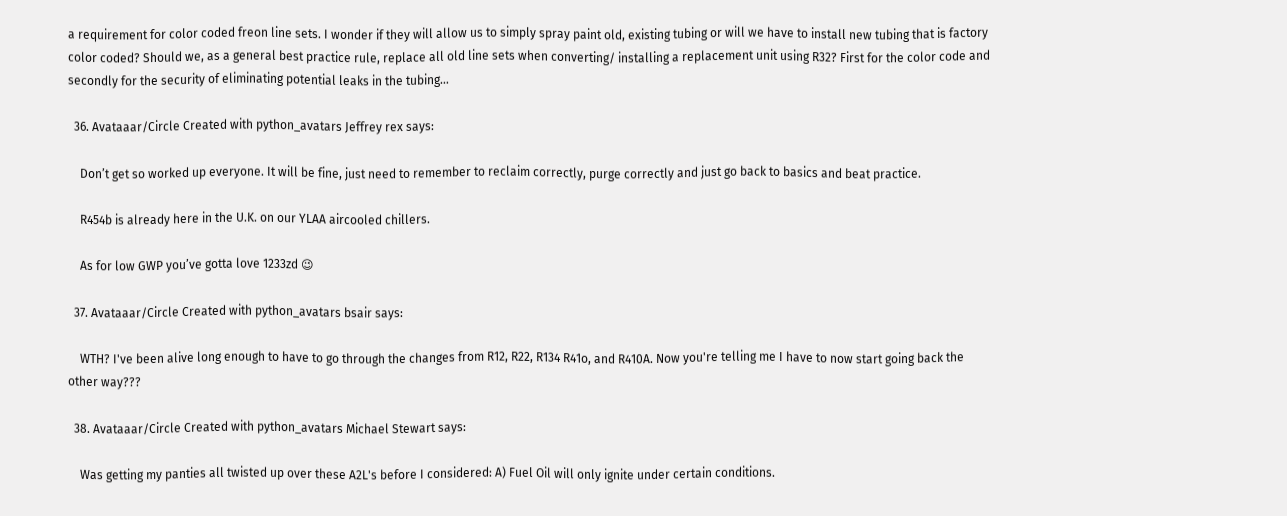a requirement for color coded freon line sets. I wonder if they will allow us to simply spray paint old, existing tubing or will we have to install new tubing that is factory color coded? Should we, as a general best practice rule, replace all old line sets when converting/ installing a replacement unit using R32? First for the color code and secondly for the security of eliminating potential leaks in the tubing…

  36. Avataaar/Circle Created with python_avatars Jeffrey rex says:

    Don’t get so worked up everyone. It will be fine, just need to remember to reclaim correctly, purge correctly and just go back to basics and beat practice.

    R454b is already here in the U.K. on our YLAA aircooled chillers.

    As for low GWP you’ve gotta love 1233zd 😉

  37. Avataaar/Circle Created with python_avatars bsair says:

    WTH? I've been alive long enough to have to go through the changes from R12, R22, R134 R41o, and R410A. Now you're telling me I have to now start going back the other way???

  38. Avataaar/Circle Created with python_avatars Michael Stewart says:

    Was getting my panties all twisted up over these A2L's before I considered: A) Fuel Oil will only ignite under certain conditions.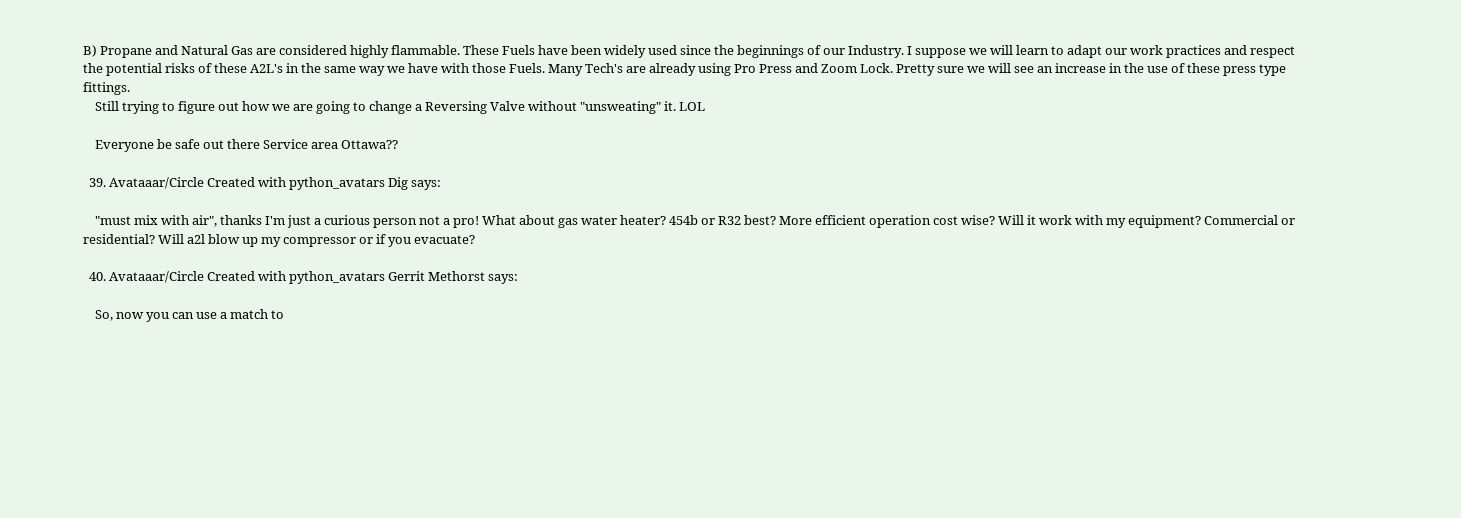B) Propane and Natural Gas are considered highly flammable. These Fuels have been widely used since the beginnings of our Industry. I suppose we will learn to adapt our work practices and respect the potential risks of these A2L's in the same way we have with those Fuels. Many Tech's are already using Pro Press and Zoom Lock. Pretty sure we will see an increase in the use of these press type fittings.
    Still trying to figure out how we are going to change a Reversing Valve without "unsweating" it. LOL

    Everyone be safe out there Service area Ottawa??

  39. Avataaar/Circle Created with python_avatars Dig says:

    "must mix with air", thanks I'm just a curious person not a pro! What about gas water heater? 454b or R32 best? More efficient operation cost wise? Will it work with my equipment? Commercial or residential? Will a2l blow up my compressor or if you evacuate?

  40. Avataaar/Circle Created with python_avatars Gerrit Methorst says:

    So, now you can use a match to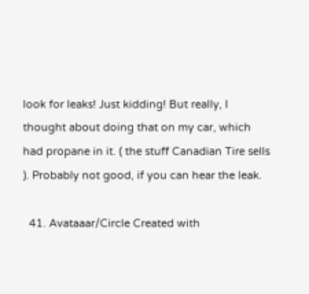look for leaks! Just kidding! But really, I thought about doing that on my car, which had propane in it. ( the stuff Canadian Tire sells ). Probably not good, if you can hear the leak.

  41. Avataaar/Circle Created with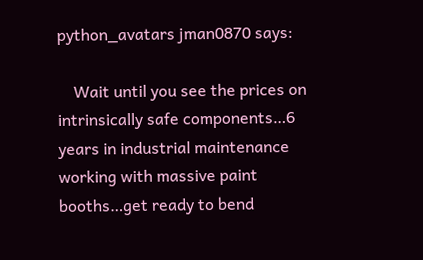python_avatars jman0870 says:

    Wait until you see the prices on intrinsically safe components…6 years in industrial maintenance working with massive paint booths…get ready to bend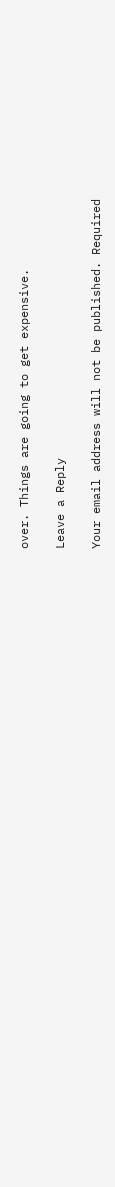over. Things are going to get expensive.

Leave a Reply

Your email address will not be published. Required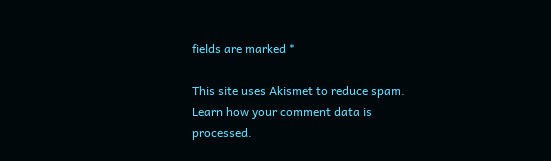fields are marked *

This site uses Akismet to reduce spam. Learn how your comment data is processed.